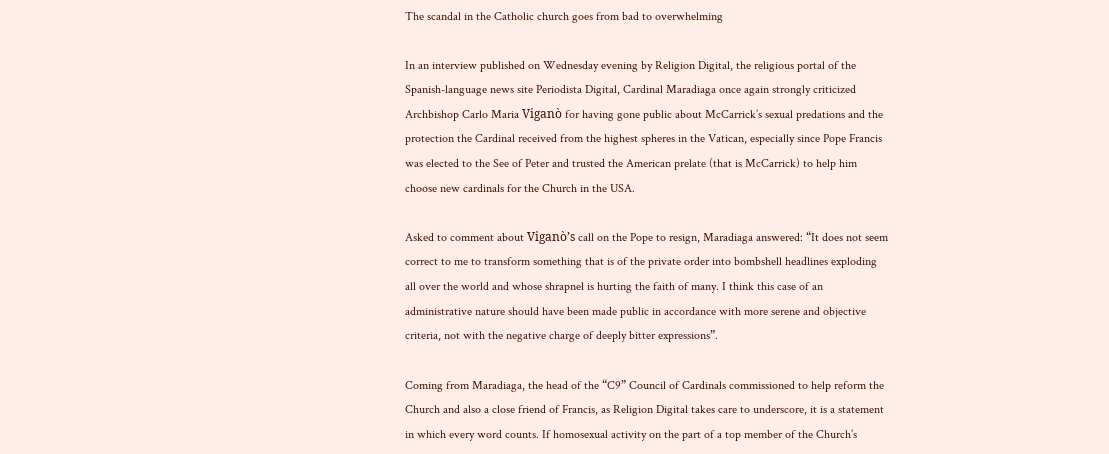The scandal in the Catholic church goes from bad to overwhelming

In an interview published on Wednesday evening by Religion Digital, the religious portal of the Spanish-language news site Periodista Digital, Cardinal Maradiaga once again strongly criticized Archbishop Carlo Maria Viganò for having gone public about McCarrick’s sexual predations and the protection the Cardinal received from the highest spheres in the Vatican, especially since Pope Francis was elected to the See of Peter and trusted the American prelate (that is McCarrick) to help him choose new cardinals for the Church in the USA.

Asked to comment about Viganò’s call on the Pope to resign, Maradiaga answered: “It does not seem correct to me to transform something that is of the private order into bombshell headlines exploding all over the world and whose shrapnel is hurting the faith of many. I think this case of an administrative nature should have been made public in accordance with more serene and objective criteria, not with the negative charge of deeply bitter expressions”.

Coming from Maradiaga, the head of the “C9” Council of Cardinals commissioned to help reform the Church and also a close friend of Francis, as Religion Digital takes care to underscore, it is a statement in which every word counts. If homosexual activity on the part of a top member of the Church’s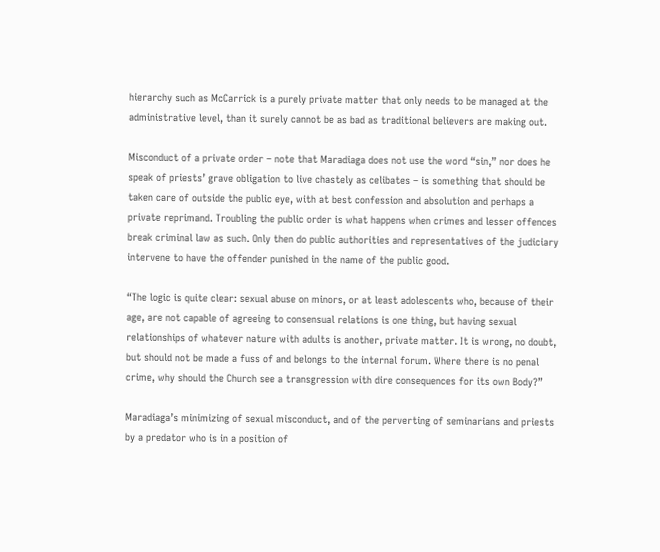hierarchy such as McCarrick is a purely private matter that only needs to be managed at the administrative level, than it surely cannot be as bad as traditional believers are making out.

Misconduct of a private order – note that Maradiaga does not use the word “sin,” nor does he speak of priests’ grave obligation to live chastely as celibates – is something that should be taken care of outside the public eye, with at best confession and absolution and perhaps a private reprimand. Troubling the public order is what happens when crimes and lesser offences break criminal law as such. Only then do public authorities and representatives of the judiciary intervene to have the offender punished in the name of the public good.

“The logic is quite clear: sexual abuse on minors, or at least adolescents who, because of their age, are not capable of agreeing to consensual relations is one thing, but having sexual relationships of whatever nature with adults is another, private matter. It is wrong, no doubt, but should not be made a fuss of and belongs to the internal forum. Where there is no penal crime, why should the Church see a transgression with dire consequences for its own Body?”

Maradiaga’s minimizing of sexual misconduct, and of the perverting of seminarians and priests by a predator who is in a position of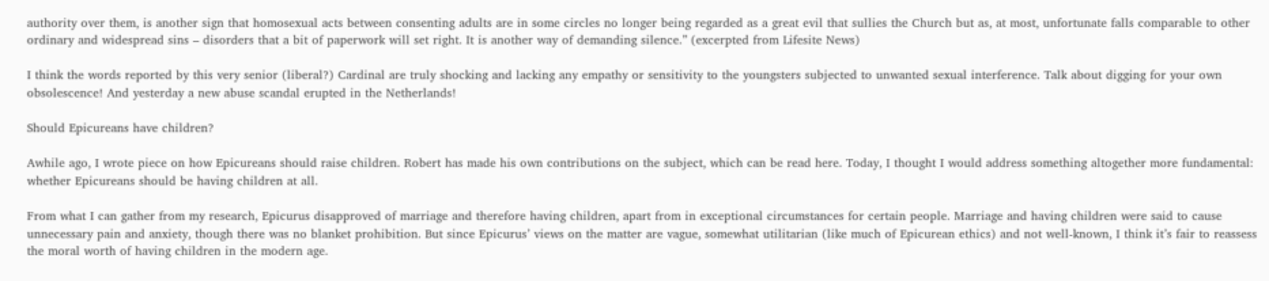authority over them, is another sign that homosexual acts between consenting adults are in some circles no longer being regarded as a great evil that sullies the Church but as, at most, unfortunate falls comparable to other ordinary and widespread sins – disorders that a bit of paperwork will set right. It is another way of demanding silence.” (excerpted from Lifesite News)

I think the words reported by this very senior (liberal?) Cardinal are truly shocking and lacking any empathy or sensitivity to the youngsters subjected to unwanted sexual interference. Talk about digging for your own obsolescence! And yesterday a new abuse scandal erupted in the Netherlands!

Should Epicureans have children?

Awhile ago, I wrote piece on how Epicureans should raise children. Robert has made his own contributions on the subject, which can be read here. Today, I thought I would address something altogether more fundamental: whether Epicureans should be having children at all.

From what I can gather from my research, Epicurus disapproved of marriage and therefore having children, apart from in exceptional circumstances for certain people. Marriage and having children were said to cause unnecessary pain and anxiety, though there was no blanket prohibition. But since Epicurus’ views on the matter are vague, somewhat utilitarian (like much of Epicurean ethics) and not well-known, I think it’s fair to reassess the moral worth of having children in the modern age.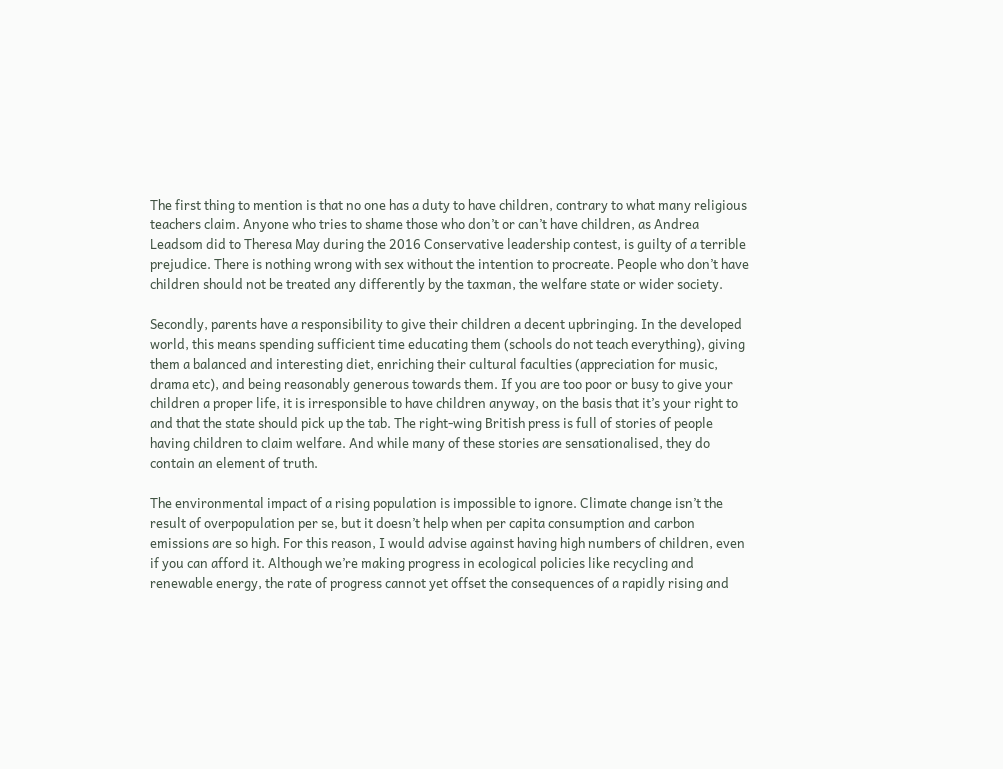The first thing to mention is that no one has a duty to have children, contrary to what many religious teachers claim. Anyone who tries to shame those who don’t or can’t have children, as Andrea Leadsom did to Theresa May during the 2016 Conservative leadership contest, is guilty of a terrible prejudice. There is nothing wrong with sex without the intention to procreate. People who don’t have children should not be treated any differently by the taxman, the welfare state or wider society.

Secondly, parents have a responsibility to give their children a decent upbringing. In the developed world, this means spending sufficient time educating them (schools do not teach everything), giving them a balanced and interesting diet, enriching their cultural faculties (appreciation for music, drama etc), and being reasonably generous towards them. If you are too poor or busy to give your children a proper life, it is irresponsible to have children anyway, on the basis that it’s your right to and that the state should pick up the tab. The right-wing British press is full of stories of people having children to claim welfare. And while many of these stories are sensationalised, they do contain an element of truth.

The environmental impact of a rising population is impossible to ignore. Climate change isn’t the result of overpopulation per se, but it doesn’t help when per capita consumption and carbon emissions are so high. For this reason, I would advise against having high numbers of children, even if you can afford it. Although we’re making progress in ecological policies like recycling and renewable energy, the rate of progress cannot yet offset the consequences of a rapidly rising and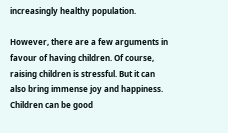increasingly healthy population.

However, there are a few arguments in favour of having children. Of course, raising children is stressful. But it can also bring immense joy and happiness. Children can be good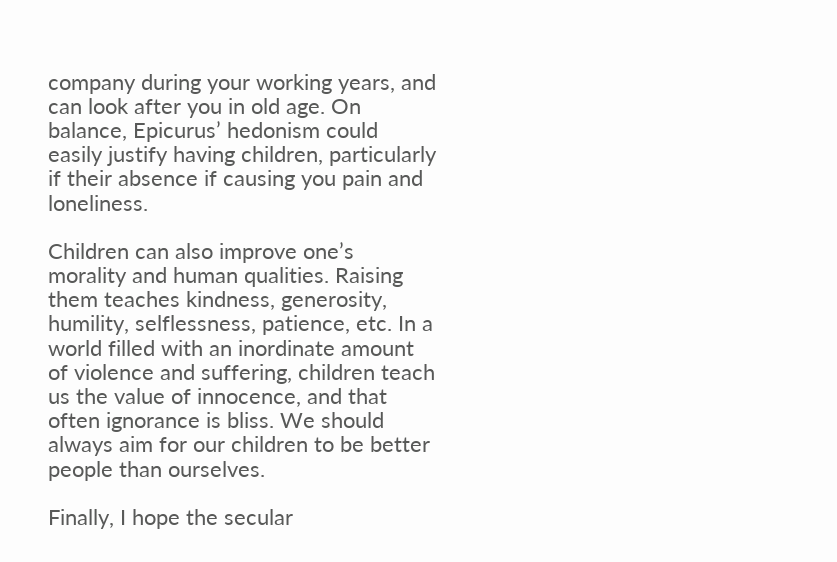company during your working years, and can look after you in old age. On balance, Epicurus’ hedonism could easily justify having children, particularly if their absence if causing you pain and loneliness.

Children can also improve one’s morality and human qualities. Raising them teaches kindness, generosity, humility, selflessness, patience, etc. In a world filled with an inordinate amount of violence and suffering, children teach us the value of innocence, and that often ignorance is bliss. We should always aim for our children to be better people than ourselves.

Finally, I hope the secular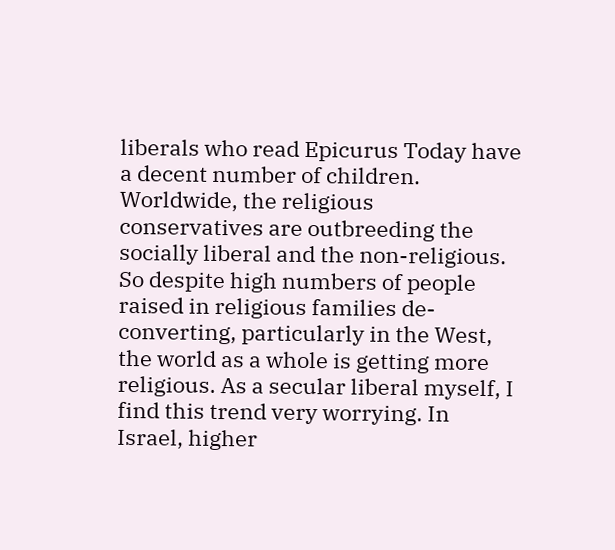liberals who read Epicurus Today have a decent number of children. Worldwide, the religious conservatives are outbreeding the socially liberal and the non-religious. So despite high numbers of people raised in religious families de-converting, particularly in the West, the world as a whole is getting more religious. As a secular liberal myself, I find this trend very worrying. In Israel, higher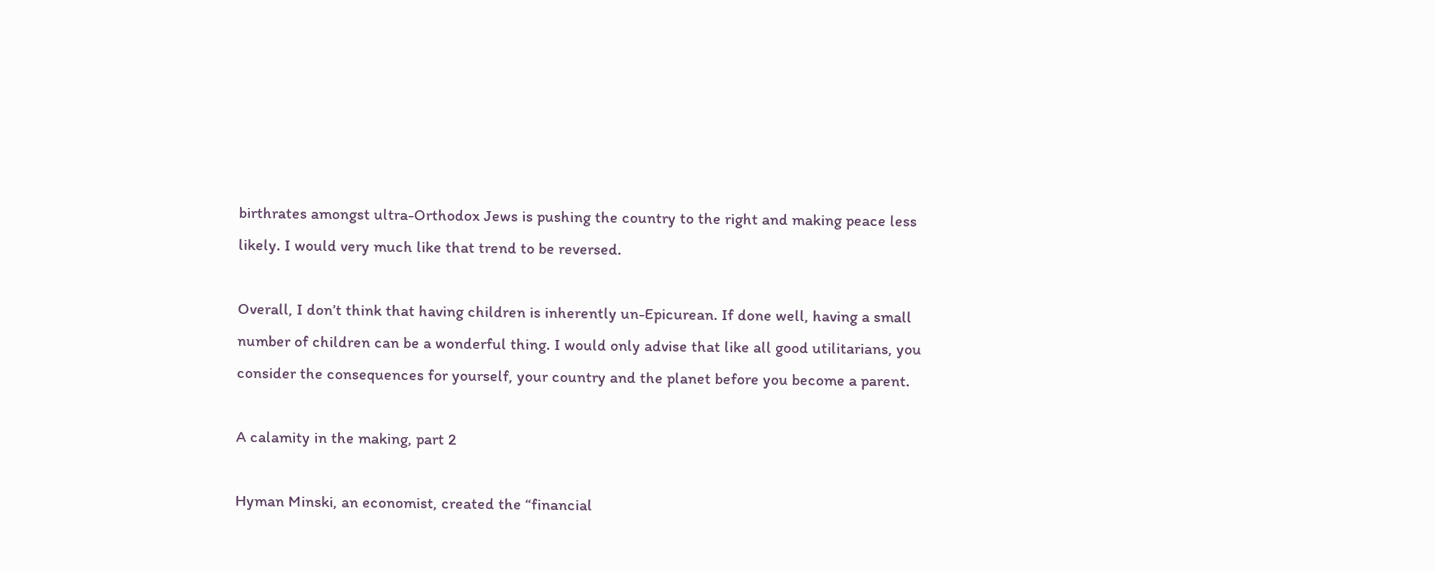birthrates amongst ultra-Orthodox Jews is pushing the country to the right and making peace less likely. I would very much like that trend to be reversed.

Overall, I don’t think that having children is inherently un-Epicurean. If done well, having a small number of children can be a wonderful thing. I would only advise that like all good utilitarians, you consider the consequences for yourself, your country and the planet before you become a parent.

A calamity in the making, part 2

Hyman Minski, an economist, created the “financial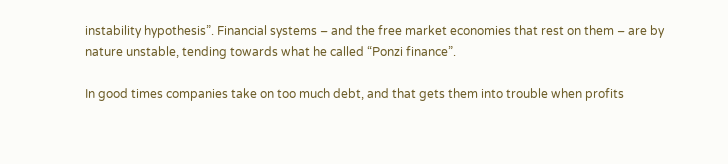instability hypothesis”. Financial systems – and the free market economies that rest on them – are by nature unstable, tending towards what he called “Ponzi finance”.

In good times companies take on too much debt, and that gets them into trouble when profits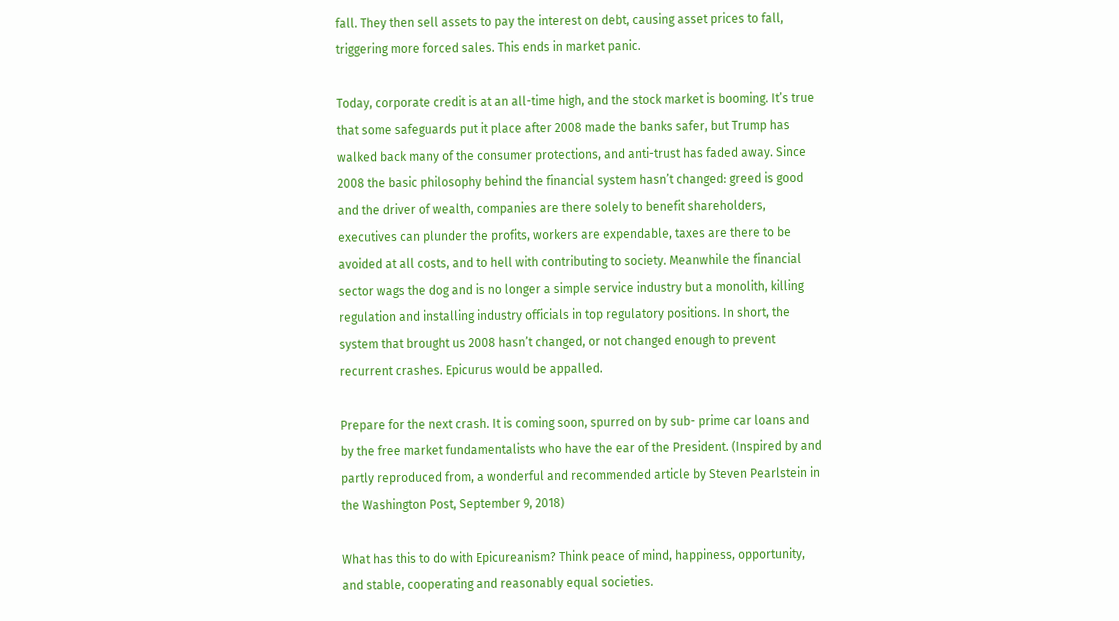fall. They then sell assets to pay the interest on debt, causing asset prices to fall, triggering more forced sales. This ends in market panic.

Today, corporate credit is at an all-time high, and the stock market is booming. It’s true that some safeguards put it place after 2008 made the banks safer, but Trump has walked back many of the consumer protections, and anti-trust has faded away. Since 2008 the basic philosophy behind the financial system hasn’t changed: greed is good and the driver of wealth, companies are there solely to benefit shareholders, executives can plunder the profits, workers are expendable, taxes are there to be avoided at all costs, and to hell with contributing to society. Meanwhile the financial sector wags the dog and is no longer a simple service industry but a monolith, killing regulation and installing industry officials in top regulatory positions. In short, the system that brought us 2008 hasn’t changed, or not changed enough to prevent recurrent crashes. Epicurus would be appalled.

Prepare for the next crash. It is coming soon, spurred on by sub- prime car loans and by the free market fundamentalists who have the ear of the President. (Inspired by and partly reproduced from, a wonderful and recommended article by Steven Pearlstein in the Washington Post, September 9, 2018)

What has this to do with Epicureanism? Think peace of mind, happiness, opportunity, and stable, cooperating and reasonably equal societies.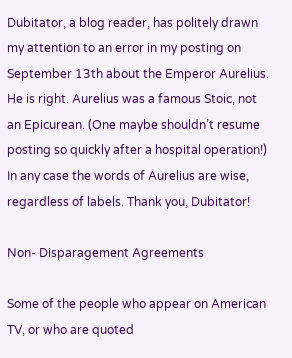Dubitator, a blog reader, has politely drawn my attention to an error in my posting on September 13th about the Emperor Aurelius. He is right. Aurelius was a famous Stoic, not an Epicurean. (One maybe shouldn’t resume posting so quickly after a hospital operation!) In any case the words of Aurelius are wise, regardless of labels. Thank you, Dubitator!

Non- Disparagement Agreements

Some of the people who appear on American TV, or who are quoted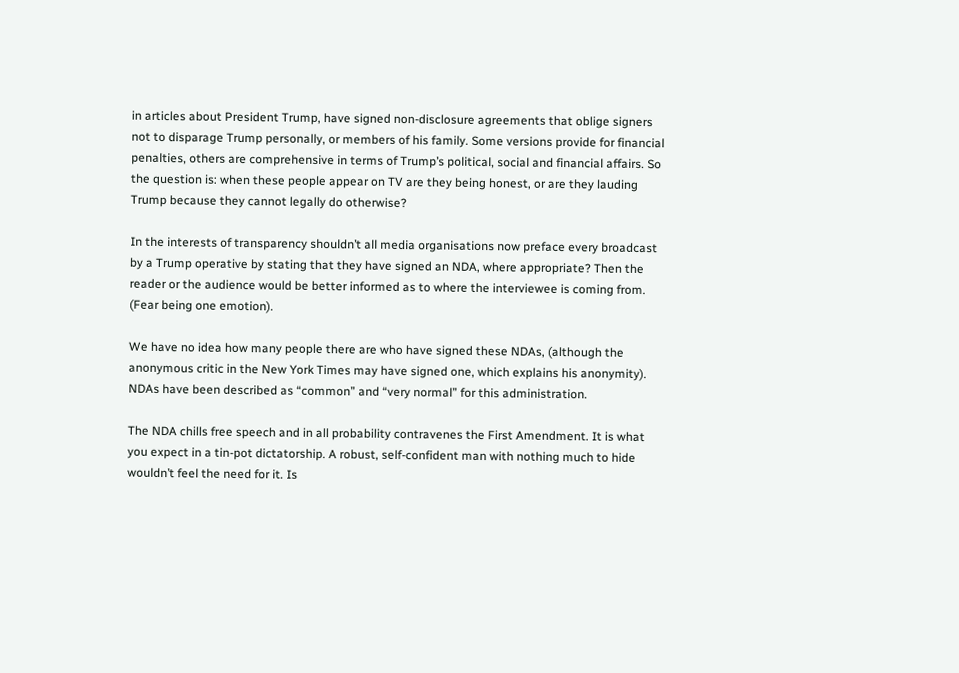in articles about President Trump, have signed non-disclosure agreements that oblige signers not to disparage Trump personally, or members of his family. Some versions provide for financial penalties, others are comprehensive in terms of Trump’s political, social and financial affairs. So the question is: when these people appear on TV are they being honest, or are they lauding Trump because they cannot legally do otherwise?

In the interests of transparency shouldn’t all media organisations now preface every broadcast by a Trump operative by stating that they have signed an NDA, where appropriate? Then the reader or the audience would be better informed as to where the interviewee is coming from. (Fear being one emotion).

We have no idea how many people there are who have signed these NDAs, (although the anonymous critic in the New York Times may have signed one, which explains his anonymity). NDAs have been described as “common” and “very normal” for this administration.

The NDA chills free speech and in all probability contravenes the First Amendment. It is what you expect in a tin-pot dictatorship. A robust, self-confident man with nothing much to hide wouldn’t feel the need for it. Is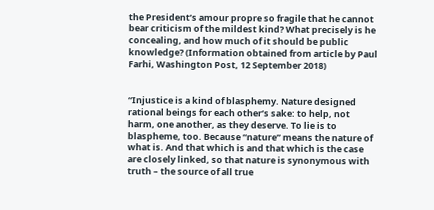the President’s amour propre so fragile that he cannot bear criticism of the mildest kind? What precisely is he concealing, and how much of it should be public knowledge? (Information obtained from article by Paul Farhi, Washington Post, 12 September 2018)


“Injustice is a kind of blasphemy. Nature designed rational beings for each other’s sake: to help, not harm, one another, as they deserve. To lie is to blaspheme, too. Because “nature” means the nature of what is. And that which is and that which is the case are closely linked, so that nature is synonymous with truth – the source of all true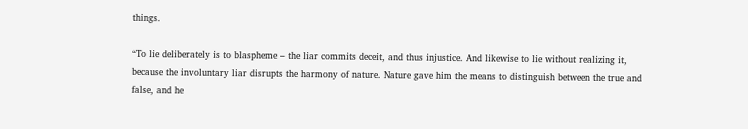things.

“To lie deliberately is to blaspheme – the liar commits deceit, and thus injustice. And likewise to lie without realizing it, because the involuntary liar disrupts the harmony of nature. Nature gave him the means to distinguish between the true and false, and he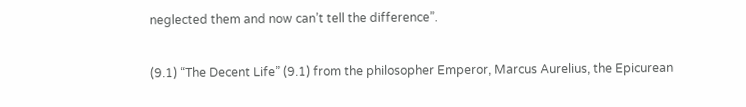neglected them and now can’t tell the difference”.

(9.1) “The Decent Life” (9.1) from the philosopher Emperor, Marcus Aurelius, the Epicurean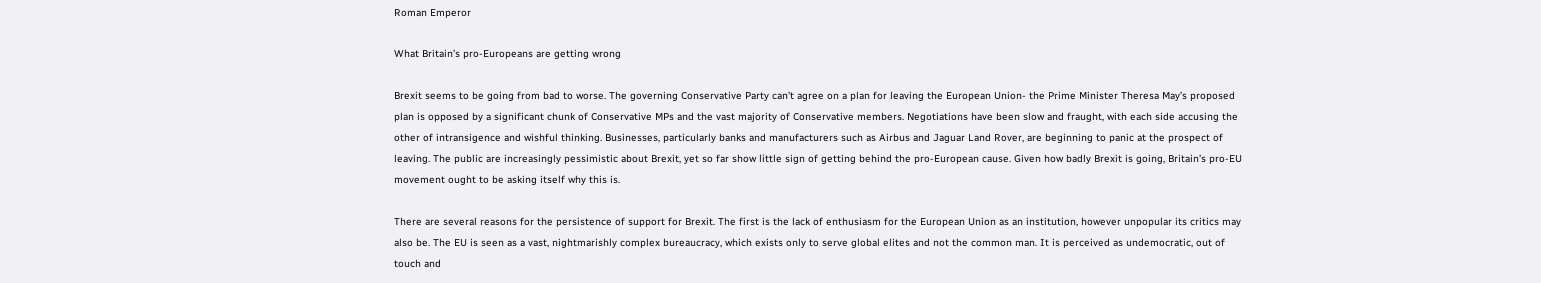Roman Emperor

What Britain’s pro-Europeans are getting wrong

Brexit seems to be going from bad to worse. The governing Conservative Party can’t agree on a plan for leaving the European Union- the Prime Minister Theresa May’s proposed plan is opposed by a significant chunk of Conservative MPs and the vast majority of Conservative members. Negotiations have been slow and fraught, with each side accusing the other of intransigence and wishful thinking. Businesses, particularly banks and manufacturers such as Airbus and Jaguar Land Rover, are beginning to panic at the prospect of leaving. The public are increasingly pessimistic about Brexit, yet so far show little sign of getting behind the pro-European cause. Given how badly Brexit is going, Britain’s pro-EU movement ought to be asking itself why this is.

There are several reasons for the persistence of support for Brexit. The first is the lack of enthusiasm for the European Union as an institution, however unpopular its critics may also be. The EU is seen as a vast, nightmarishly complex bureaucracy, which exists only to serve global elites and not the common man. It is perceived as undemocratic, out of touch and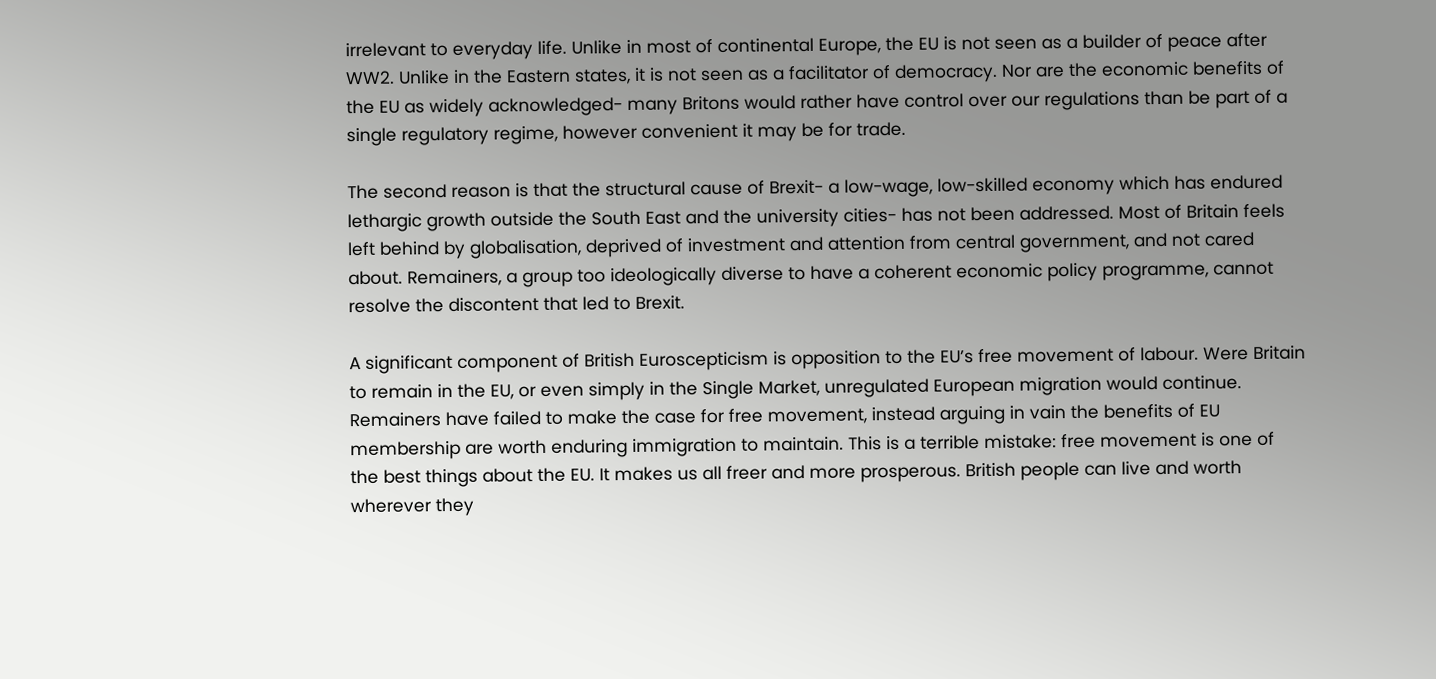irrelevant to everyday life. Unlike in most of continental Europe, the EU is not seen as a builder of peace after WW2. Unlike in the Eastern states, it is not seen as a facilitator of democracy. Nor are the economic benefits of the EU as widely acknowledged- many Britons would rather have control over our regulations than be part of a single regulatory regime, however convenient it may be for trade.

The second reason is that the structural cause of Brexit- a low-wage, low-skilled economy which has endured lethargic growth outside the South East and the university cities- has not been addressed. Most of Britain feels left behind by globalisation, deprived of investment and attention from central government, and not cared about. Remainers, a group too ideologically diverse to have a coherent economic policy programme, cannot resolve the discontent that led to Brexit.

A significant component of British Euroscepticism is opposition to the EU’s free movement of labour. Were Britain to remain in the EU, or even simply in the Single Market, unregulated European migration would continue. Remainers have failed to make the case for free movement, instead arguing in vain the benefits of EU membership are worth enduring immigration to maintain. This is a terrible mistake: free movement is one of the best things about the EU. It makes us all freer and more prosperous. British people can live and worth wherever they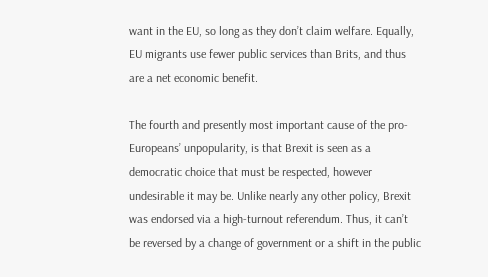want in the EU, so long as they don’t claim welfare. Equally, EU migrants use fewer public services than Brits, and thus are a net economic benefit.

The fourth and presently most important cause of the pro-Europeans’ unpopularity, is that Brexit is seen as a democratic choice that must be respected, however undesirable it may be. Unlike nearly any other policy, Brexit was endorsed via a high-turnout referendum. Thus, it can’t be reversed by a change of government or a shift in the public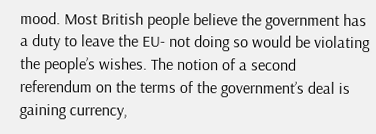mood. Most British people believe the government has a duty to leave the EU- not doing so would be violating the people’s wishes. The notion of a second referendum on the terms of the government’s deal is gaining currency,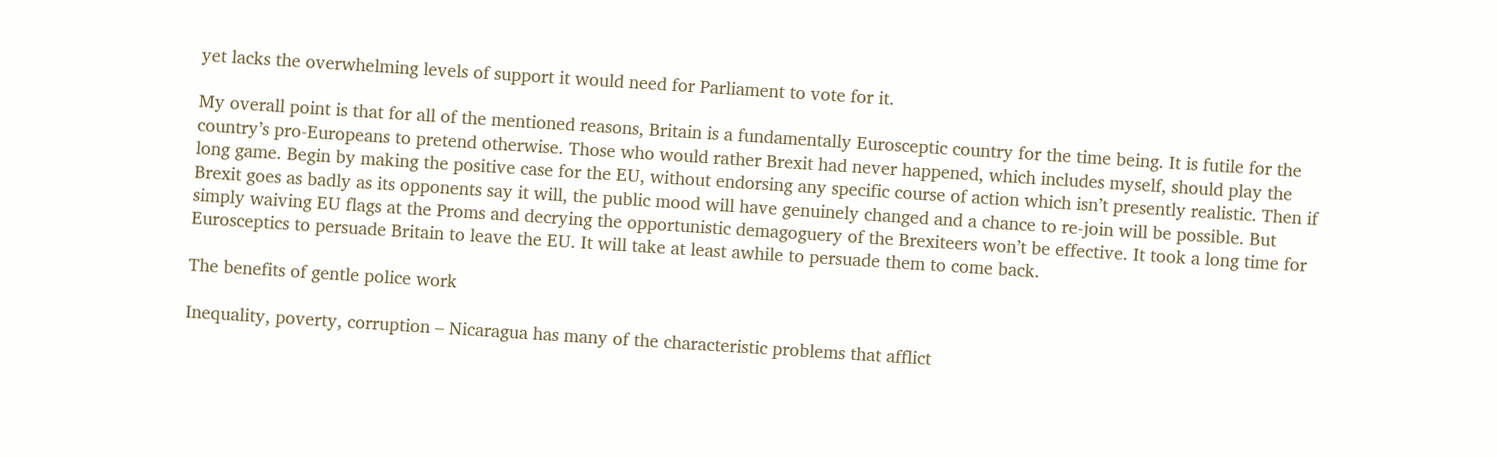yet lacks the overwhelming levels of support it would need for Parliament to vote for it.

My overall point is that for all of the mentioned reasons, Britain is a fundamentally Eurosceptic country for the time being. It is futile for the country’s pro-Europeans to pretend otherwise. Those who would rather Brexit had never happened, which includes myself, should play the long game. Begin by making the positive case for the EU, without endorsing any specific course of action which isn’t presently realistic. Then if Brexit goes as badly as its opponents say it will, the public mood will have genuinely changed and a chance to re-join will be possible. But simply waiving EU flags at the Proms and decrying the opportunistic demagoguery of the Brexiteers won’t be effective. It took a long time for Eurosceptics to persuade Britain to leave the EU. It will take at least awhile to persuade them to come back.

The benefits of gentle police work

Inequality, poverty, corruption – Nicaragua has many of the characteristic problems that afflict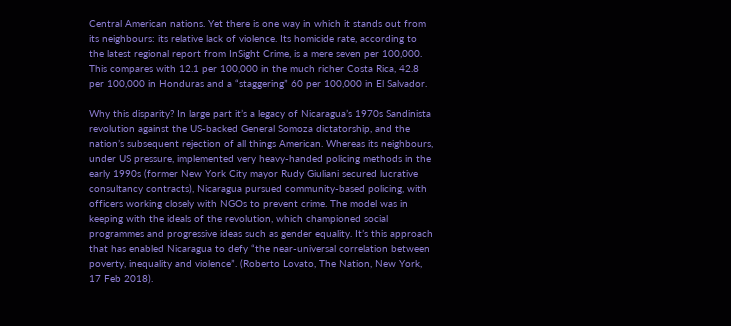Central American nations. Yet there is one way in which it stands out from its neighbours: its relative lack of violence. Its homicide rate, according to the latest regional report from InSight Crime, is a mere seven per 100,000. This compares with 12.1 per 100,000 in the much richer Costa Rica, 42.8 per 100,000 in Honduras and a “staggering” 60 per 100,000 in El Salvador.

Why this disparity? In large part it’s a legacy of Nicaragua’s 1970s Sandinista revolution against the US-backed General Somoza dictatorship, and the nation’s subsequent rejection of all things American. Whereas its neighbours, under US pressure, implemented very heavy-handed policing methods in the early 1990s (former New York City mayor Rudy Giuliani secured lucrative consultancy contracts), Nicaragua pursued community-based policing, with officers working closely with NGOs to prevent crime. The model was in keeping with the ideals of the revolution, which championed social programmes and progressive ideas such as gender equality. It’s this approach that has enabled Nicaragua to defy “the near-universal correlation between poverty, inequality and violence”. (Roberto Lovato, The Nation, New York, 17 Feb 2018).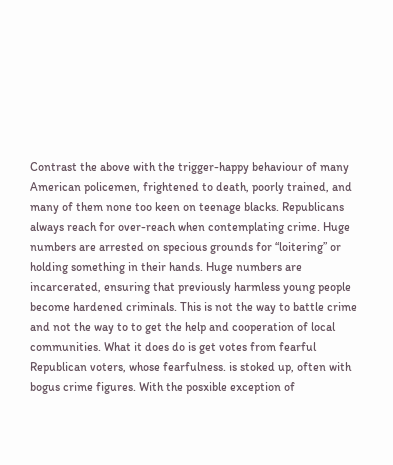Contrast the above with the trigger-happy behaviour of many American policemen, frightened to death, poorly trained, and many of them none too keen on teenage blacks. Republicans always reach for over-reach when contemplating crime. Huge numbers are arrested on specious grounds for “loitering” or holding something in their hands. Huge numbers are incarcerated, ensuring that previously harmless young people become hardened criminals. This is not the way to battle crime and not the way to to get the help and cooperation of local communities. What it does do is get votes from fearful Republican voters, whose fearfulness. is stoked up, often with bogus crime figures. With the posxible exception of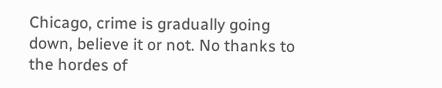Chicago, crime is gradually going down, believe it or not. No thanks to the hordes of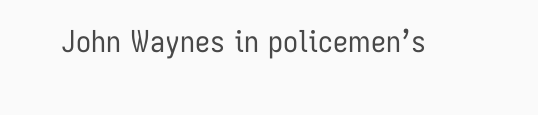John Waynes in policemen’s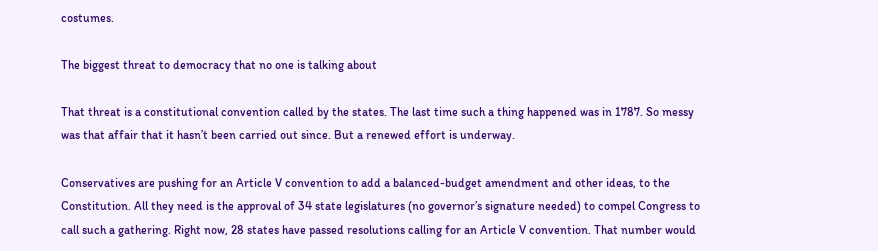costumes.

The biggest threat to democracy that no one is talking about

That threat is a constitutional convention called by the states. The last time such a thing happened was in 1787. So messy was that affair that it hasn’t been carried out since. But a renewed effort is underway.

Conservatives are pushing for an Article V convention to add a balanced-budget amendment and other ideas, to the Constitution. All they need is the approval of 34 state legislatures (no governor’s signature needed) to compel Congress to call such a gathering. Right now, 28 states have passed resolutions calling for an Article V convention. That number would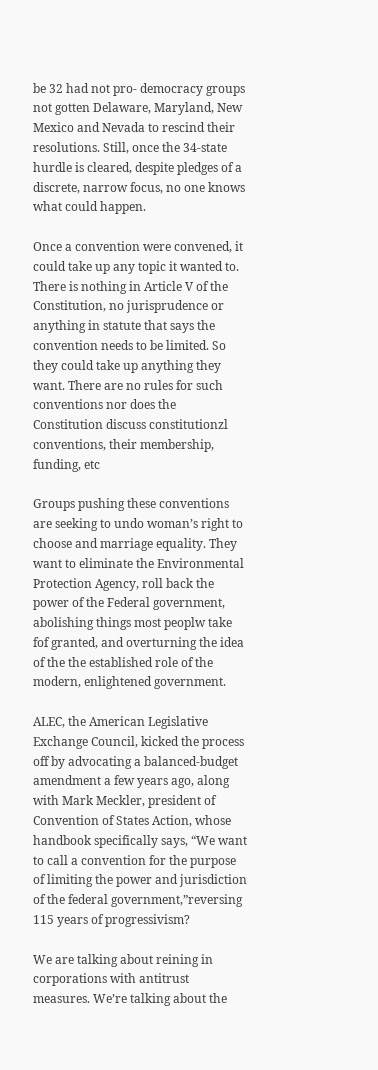be 32 had not pro- democracy groups not gotten Delaware, Maryland, New Mexico and Nevada to rescind their resolutions. Still, once the 34-state hurdle is cleared, despite pledges of a discrete, narrow focus, no one knows what could happen.

Once a convention were convened, it could take up any topic it wanted to. There is nothing in Article V of the Constitution, no jurisprudence or anything in statute that says the convention needs to be limited. So they could take up anything they want. There are no rules for such conventions nor does the Constitution discuss constitutionzl conventions, their membership, funding, etc

Groups pushing these conventions are seeking to undo woman’s right to choose and marriage equality. They want to eliminate the Environmental Protection Agency, roll back the power of the Federal government, abolishing things most peoplw take fof granted, and overturning the idea of the the established role of the modern, enlightened government.

ALEC, the American Legislative Exchange Council, kicked the process off by advocating a balanced-budget amendment a few years ago, along with Mark Meckler, president of Convention of States Action, whose handbook specifically says, “We want to call a convention for the purpose of limiting the power and jurisdiction of the federal government,”reversing 115 years of progressivism?

We are talking about reining in corporations with antitrust measures. We’re talking about the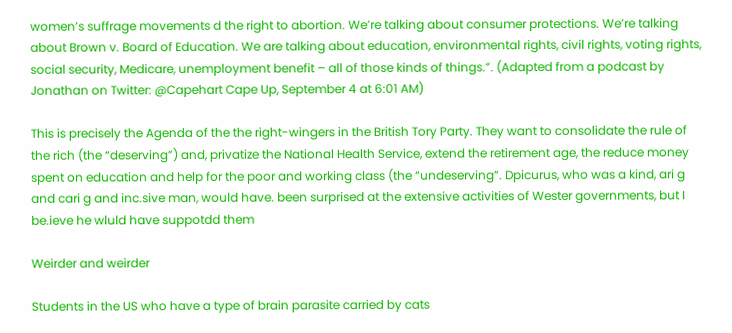women’s suffrage movements d the right to abortion. We’re talking about consumer protections. We’re talking about Brown v. Board of Education. We are talking about education, environmental rights, civil rights, voting rights, social security, Medicare, unemployment benefit – all of those kinds of things.”. (Adapted from a podcast by Jonathan on Twitter: @Capehart Cape Up, September 4 at 6:01 AM)

This is precisely the Agenda of the the right-wingers in the British Tory Party. They want to consolidate the rule of the rich (the “deserving”) and, privatize the National Health Service, extend the retirement age, the reduce money spent on education and help for the poor and working class (the “undeserving”. Dpicurus, who was a kind, ari g and cari g and inc.sive man, would have. been surprised at the extensive activities of Wester governments, but I be.ieve he wluld have suppotdd them

Weirder and weirder

Students in the US who have a type of brain parasite carried by cats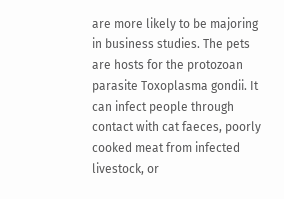are more likely to be majoring in business studies. The pets are hosts for the protozoan parasite Toxoplasma gondii. It can infect people through contact with cat faeces, poorly cooked meat from infected livestock, or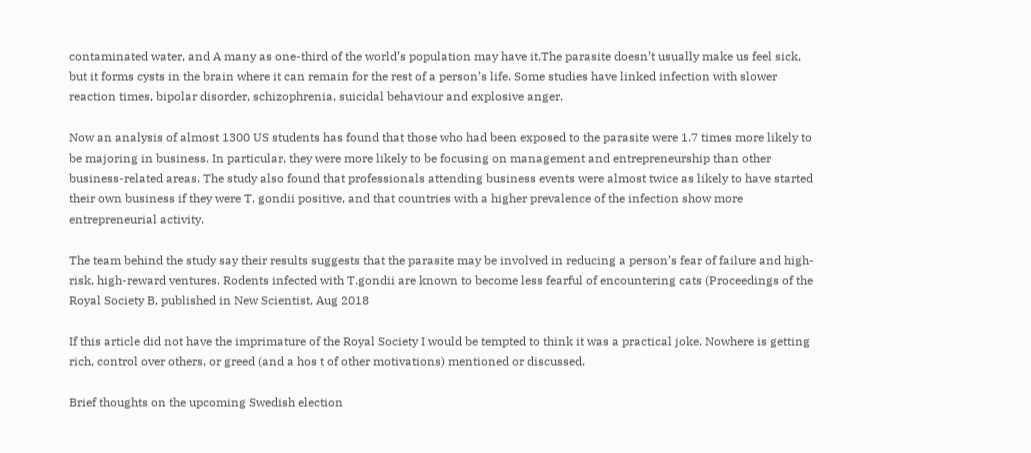contaminated water, and A many as one-third of the world’s population may have it.The parasite doesn’t usually make us feel sick, but it forms cysts in the brain where it can remain for the rest of a person’s life. Some studies have linked infection with slower reaction times, bipolar disorder, schizophrenia, suicidal behaviour and explosive anger.

Now an analysis of almost 1300 US students has found that those who had been exposed to the parasite were 1.7 times more likely to be majoring in business. In particular, they were more likely to be focusing on management and entrepreneurship than other business-related areas. The study also found that professionals attending business events were almost twice as likely to have started their own business if they were T. gondii positive, and that countries with a higher prevalence of the infection show more entrepreneurial activity.

The team behind the study say their results suggests that the parasite may be involved in reducing a person’s fear of failure and high-risk, high-reward ventures. Rodents infected with T.gondii are known to become less fearful of encountering cats (Proceedings of the Royal Society B, published in New Scientist, Aug 2018

If this article did not have the imprimature of the Royal Society I would be tempted to think it was a practical joke. Nowhere is getting rich, control over others, or greed (and a hos t of other motivations) mentioned or discussed.

Brief thoughts on the upcoming Swedish election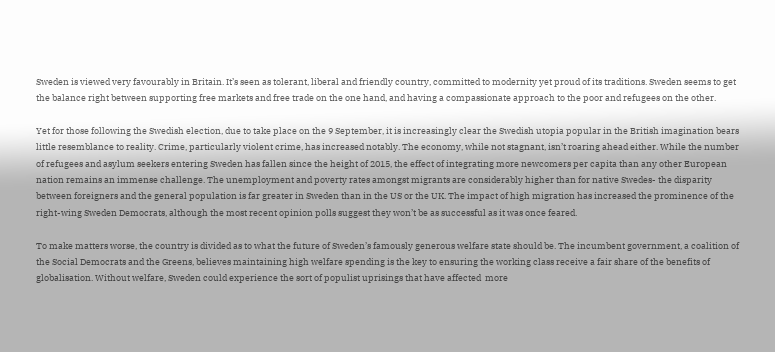Sweden is viewed very favourably in Britain. It’s seen as tolerant, liberal and friendly country, committed to modernity yet proud of its traditions. Sweden seems to get the balance right between supporting free markets and free trade on the one hand, and having a compassionate approach to the poor and refugees on the other.

Yet for those following the Swedish election, due to take place on the 9 September, it is increasingly clear the Swedish utopia popular in the British imagination bears little resemblance to reality. Crime, particularly violent crime, has increased notably. The economy, while not stagnant, isn’t roaring ahead either. While the number of refugees and asylum seekers entering Sweden has fallen since the height of 2015, the effect of integrating more newcomers per capita than any other European nation remains an immense challenge. The unemployment and poverty rates amongst migrants are considerably higher than for native Swedes- the disparity between foreigners and the general population is far greater in Sweden than in the US or the UK. The impact of high migration has increased the prominence of the right-wing Sweden Democrats, although the most recent opinion polls suggest they won’t be as successful as it was once feared.

To make matters worse, the country is divided as to what the future of Sweden’s famously generous welfare state should be. The incumbent government, a coalition of the Social Democrats and the Greens, believes maintaining high welfare spending is the key to ensuring the working class receive a fair share of the benefits of globalisation. Without welfare, Sweden could experience the sort of populist uprisings that have affected  more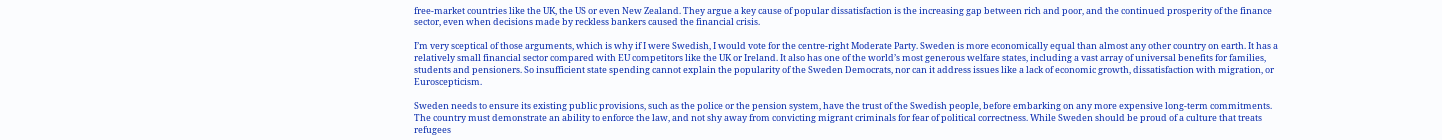free-market countries like the UK, the US or even New Zealand. They argue a key cause of popular dissatisfaction is the increasing gap between rich and poor, and the continued prosperity of the finance sector, even when decisions made by reckless bankers caused the financial crisis.

I’m very sceptical of those arguments, which is why if I were Swedish, I would vote for the centre-right Moderate Party. Sweden is more economically equal than almost any other country on earth. It has a relatively small financial sector compared with EU competitors like the UK or Ireland. It also has one of the world’s most generous welfare states, including a vast array of universal benefits for families, students and pensioners. So insufficient state spending cannot explain the popularity of the Sweden Democrats, nor can it address issues like a lack of economic growth, dissatisfaction with migration, or Euroscepticism.

Sweden needs to ensure its existing public provisions, such as the police or the pension system, have the trust of the Swedish people, before embarking on any more expensive long-term commitments. The country must demonstrate an ability to enforce the law, and not shy away from convicting migrant criminals for fear of political correctness. While Sweden should be proud of a culture that treats refugees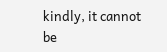kindly, it cannot be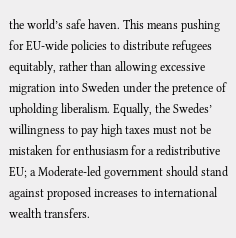the world’s safe haven. This means pushing for EU-wide policies to distribute refugees equitably, rather than allowing excessive migration into Sweden under the pretence of upholding liberalism. Equally, the Swedes’ willingness to pay high taxes must not be mistaken for enthusiasm for a redistributive EU; a Moderate-led government should stand against proposed increases to international wealth transfers.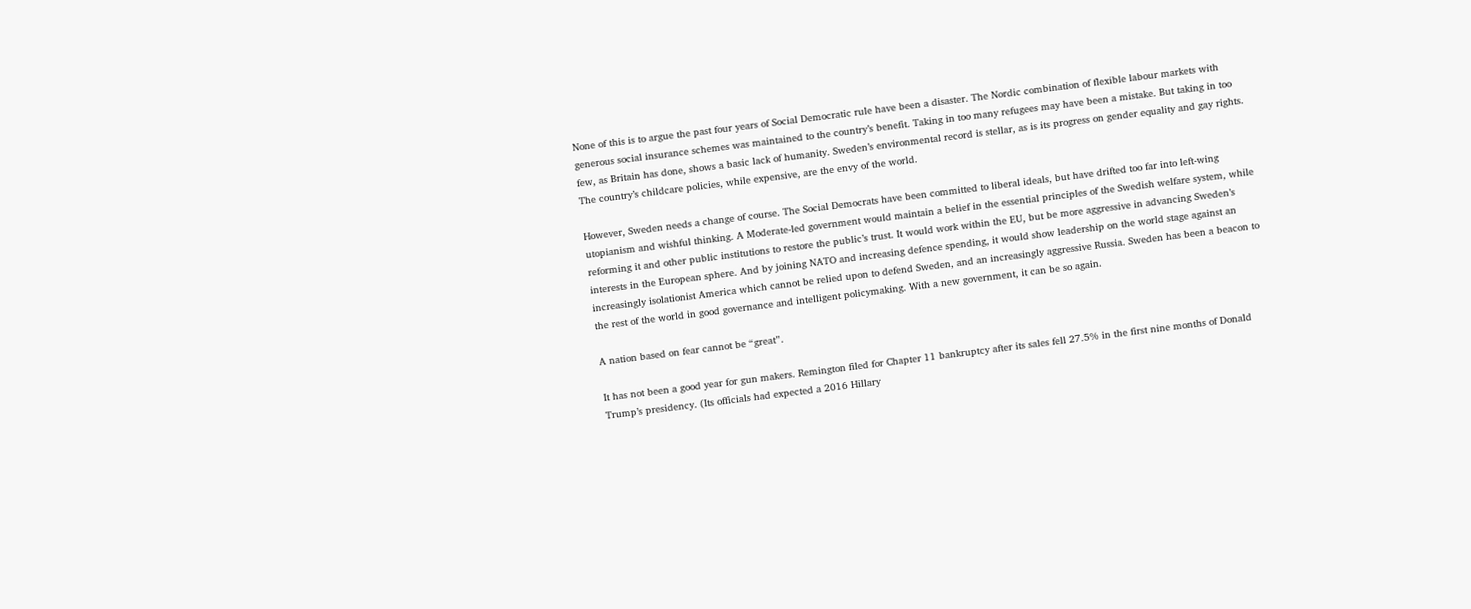None of this is to argue the past four years of Social Democratic rule have been a disaster. The Nordic combination of flexible labour markets with generous social insurance schemes was maintained to the country’s benefit. Taking in too many refugees may have been a mistake. But taking in too few, as Britain has done, shows a basic lack of humanity. Sweden’s environmental record is stellar, as is its progress on gender equality and gay rights. The country’s childcare policies, while expensive, are the envy of the world.

However, Sweden needs a change of course. The Social Democrats have been committed to liberal ideals, but have drifted too far into left-wing utopianism and wishful thinking. A Moderate-led government would maintain a belief in the essential principles of the Swedish welfare system, while reforming it and other public institutions to restore the public’s trust. It would work within the EU, but be more aggressive in advancing Sweden’s interests in the European sphere. And by joining NATO and increasing defence spending, it would show leadership on the world stage against an increasingly isolationist America which cannot be relied upon to defend Sweden, and an increasingly aggressive Russia. Sweden has been a beacon to the rest of the world in good governance and intelligent policymaking. With a new government, it can be so again.

A nation based on fear cannot be “great”.

It has not been a good year for gun makers. Remington filed for Chapter 11 bankruptcy after its sales fell 27.5% in the first nine months of Donald Trump’s presidency. (Its officials had expected a 2016 Hillary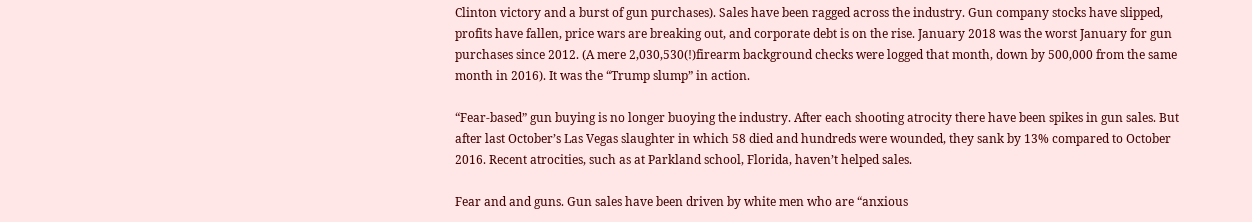Clinton victory and a burst of gun purchases). Sales have been ragged across the industry. Gun company stocks have slipped, profits have fallen, price wars are breaking out, and corporate debt is on the rise. January 2018 was the worst January for gun purchases since 2012. (A mere 2,030,530(!)firearm background checks were logged that month, down by 500,000 from the same month in 2016). It was the “Trump slump” in action.

“Fear-based” gun buying is no longer buoying the industry. After each shooting atrocity there have been spikes in gun sales. But after last October’s Las Vegas slaughter in which 58 died and hundreds were wounded, they sank by 13% compared to October 2016. Recent atrocities, such as at Parkland school, Florida, haven’t helped sales.

Fear and and guns. Gun sales have been driven by white men who are “anxious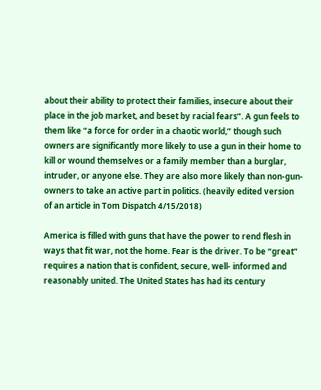about their ability to protect their families, insecure about their place in the job market, and beset by racial fears”. A gun feels to them like “a force for order in a chaotic world,” though such owners are significantly more likely to use a gun in their home to kill or wound themselves or a family member than a burglar, intruder, or anyone else. They are also more likely than non-gun-owners to take an active part in politics. (heavily edited version of an article in Tom Dispatch 4/15/2018)

America is filled with guns that have the power to rend flesh in ways that fit war, not the home. Fear is the driver. To be “great” requires a nation that is confident, secure, well- informed and reasonably united. The United States has had its century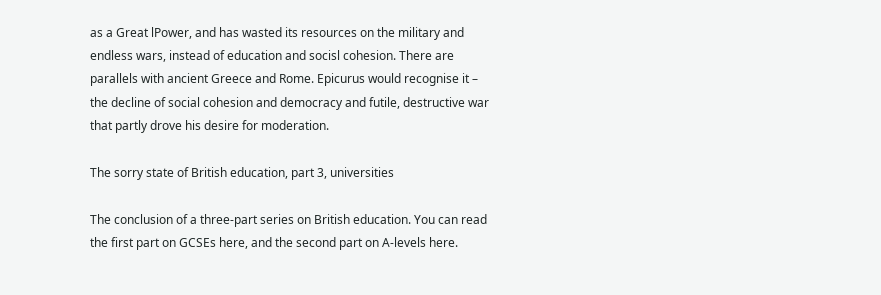as a Great lPower, and has wasted its resources on the military and endless wars, instead of education and socisl cohesion. There are parallels with ancient Greece and Rome. Epicurus would recognise it – the decline of social cohesion and democracy and futile, destructive war that partly drove his desire for moderation.

The sorry state of British education, part 3, universities

The conclusion of a three-part series on British education. You can read the first part on GCSEs here, and the second part on A-levels here.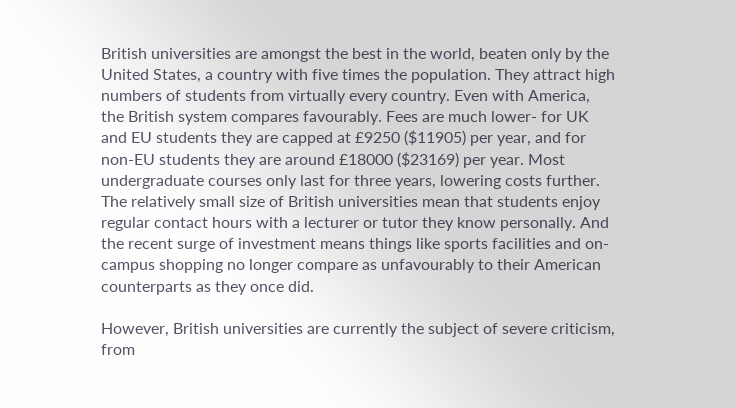British universities are amongst the best in the world, beaten only by the United States, a country with five times the population. They attract high numbers of students from virtually every country. Even with America, the British system compares favourably. Fees are much lower- for UK and EU students they are capped at £9250 ($11905) per year, and for non-EU students they are around £18000 ($23169) per year. Most undergraduate courses only last for three years, lowering costs further. The relatively small size of British universities mean that students enjoy regular contact hours with a lecturer or tutor they know personally. And the recent surge of investment means things like sports facilities and on-campus shopping no longer compare as unfavourably to their American counterparts as they once did.

However, British universities are currently the subject of severe criticism, from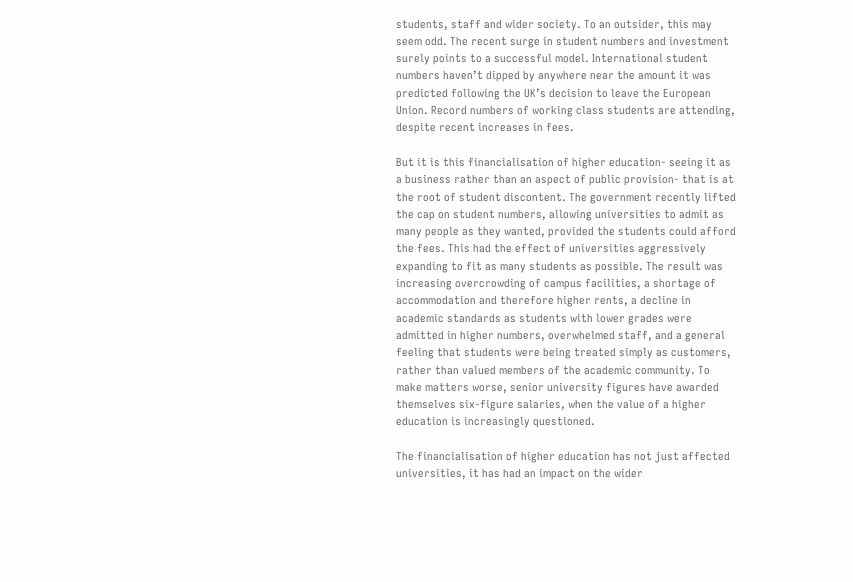students, staff and wider society. To an outsider, this may seem odd. The recent surge in student numbers and investment surely points to a successful model. International student numbers haven’t dipped by anywhere near the amount it was predicted following the UK’s decision to leave the European Union. Record numbers of working class students are attending, despite recent increases in fees.

But it is this financialisation of higher education- seeing it as a business rather than an aspect of public provision- that is at the root of student discontent. The government recently lifted the cap on student numbers, allowing universities to admit as many people as they wanted, provided the students could afford the fees. This had the effect of universities aggressively expanding to fit as many students as possible. The result was increasing overcrowding of campus facilities, a shortage of accommodation and therefore higher rents, a decline in academic standards as students with lower grades were admitted in higher numbers, overwhelmed staff, and a general feeling that students were being treated simply as customers, rather than valued members of the academic community. To make matters worse, senior university figures have awarded themselves six-figure salaries, when the value of a higher education is increasingly questioned.

The financialisation of higher education has not just affected universities, it has had an impact on the wider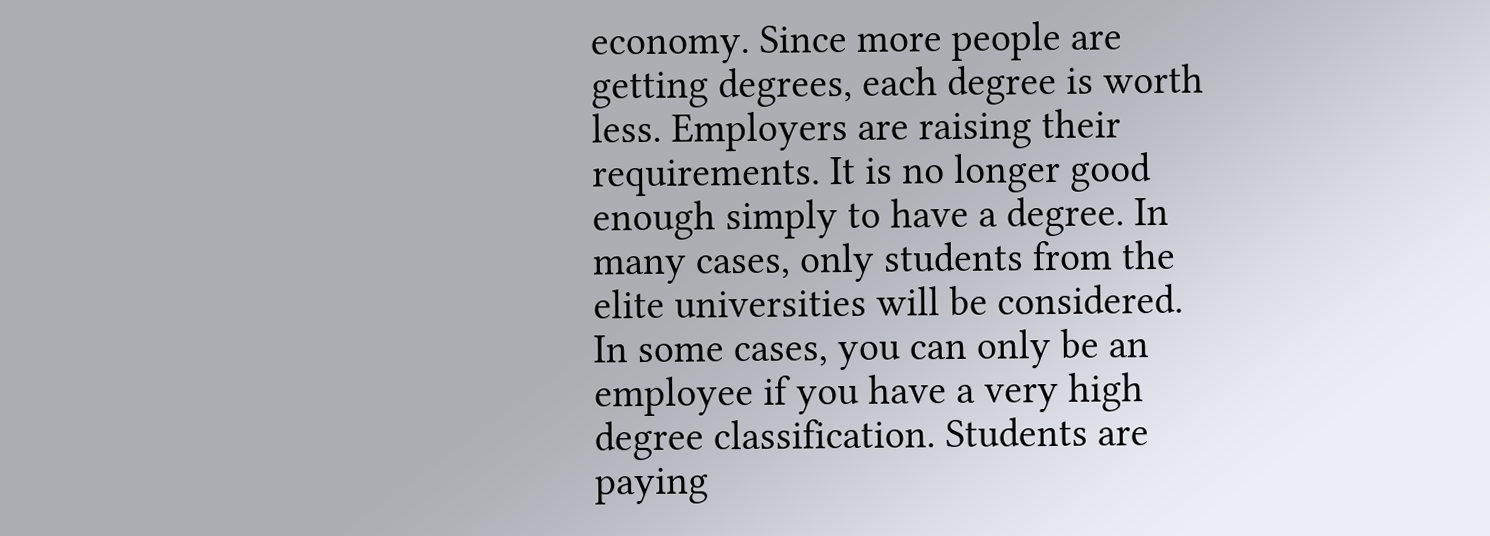economy. Since more people are getting degrees, each degree is worth less. Employers are raising their requirements. It is no longer good enough simply to have a degree. In many cases, only students from the elite universities will be considered. In some cases, you can only be an employee if you have a very high degree classification. Students are paying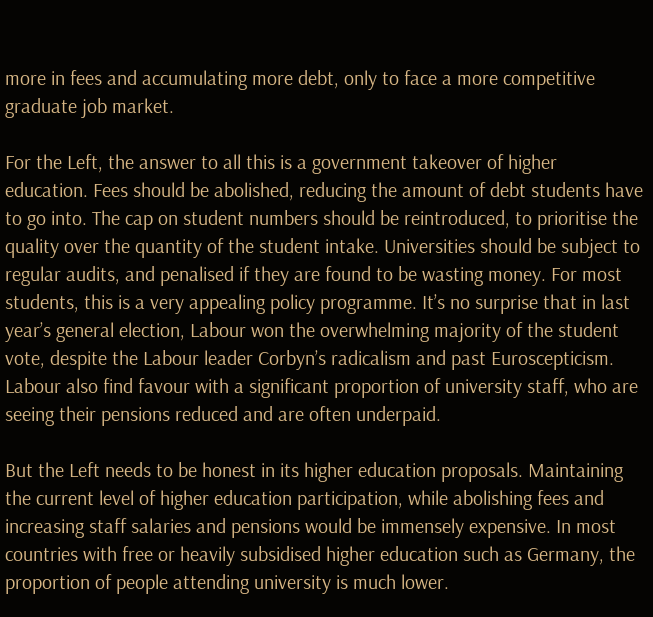more in fees and accumulating more debt, only to face a more competitive graduate job market.

For the Left, the answer to all this is a government takeover of higher education. Fees should be abolished, reducing the amount of debt students have to go into. The cap on student numbers should be reintroduced, to prioritise the quality over the quantity of the student intake. Universities should be subject to regular audits, and penalised if they are found to be wasting money. For most students, this is a very appealing policy programme. It’s no surprise that in last year’s general election, Labour won the overwhelming majority of the student vote, despite the Labour leader Corbyn’s radicalism and past Euroscepticism. Labour also find favour with a significant proportion of university staff, who are seeing their pensions reduced and are often underpaid.

But the Left needs to be honest in its higher education proposals. Maintaining the current level of higher education participation, while abolishing fees and increasing staff salaries and pensions would be immensely expensive. In most countries with free or heavily subsidised higher education such as Germany, the proportion of people attending university is much lower.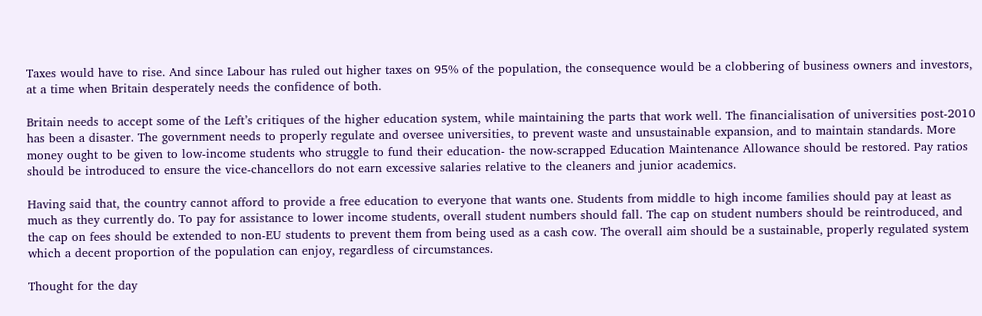Taxes would have to rise. And since Labour has ruled out higher taxes on 95% of the population, the consequence would be a clobbering of business owners and investors, at a time when Britain desperately needs the confidence of both.

Britain needs to accept some of the Left’s critiques of the higher education system, while maintaining the parts that work well. The financialisation of universities post-2010 has been a disaster. The government needs to properly regulate and oversee universities, to prevent waste and unsustainable expansion, and to maintain standards. More money ought to be given to low-income students who struggle to fund their education- the now-scrapped Education Maintenance Allowance should be restored. Pay ratios should be introduced to ensure the vice-chancellors do not earn excessive salaries relative to the cleaners and junior academics.

Having said that, the country cannot afford to provide a free education to everyone that wants one. Students from middle to high income families should pay at least as much as they currently do. To pay for assistance to lower income students, overall student numbers should fall. The cap on student numbers should be reintroduced, and the cap on fees should be extended to non-EU students to prevent them from being used as a cash cow. The overall aim should be a sustainable, properly regulated system which a decent proportion of the population can enjoy, regardless of circumstances.

Thought for the day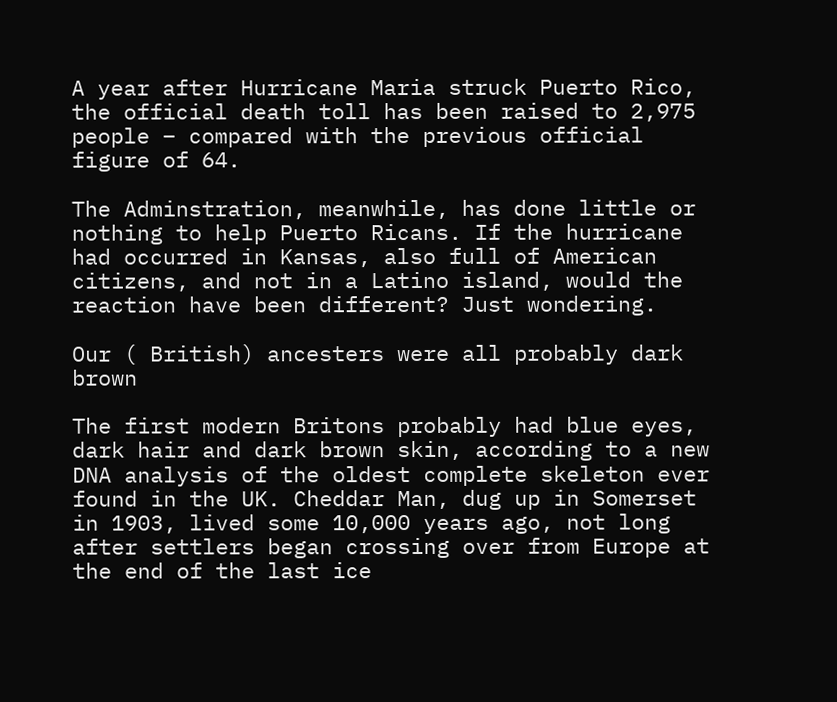A year after Hurricane Maria struck Puerto Rico, the official death toll has been raised to 2,975 people – compared with the previous official figure of 64.

The Adminstration, meanwhile, has done little or nothing to help Puerto Ricans. If the hurricane had occurred in Kansas, also full of American citizens, and not in a Latino island, would the reaction have been different? Just wondering.

Our ( British) ancesters were all probably dark brown

The first modern Britons probably had blue eyes, dark hair and dark brown skin, according to a new DNA analysis of the oldest complete skeleton ever found in the UK. Cheddar Man, dug up in Somerset in 1903, lived some 10,000 years ago, not long after settlers began crossing over from Europe at the end of the last ice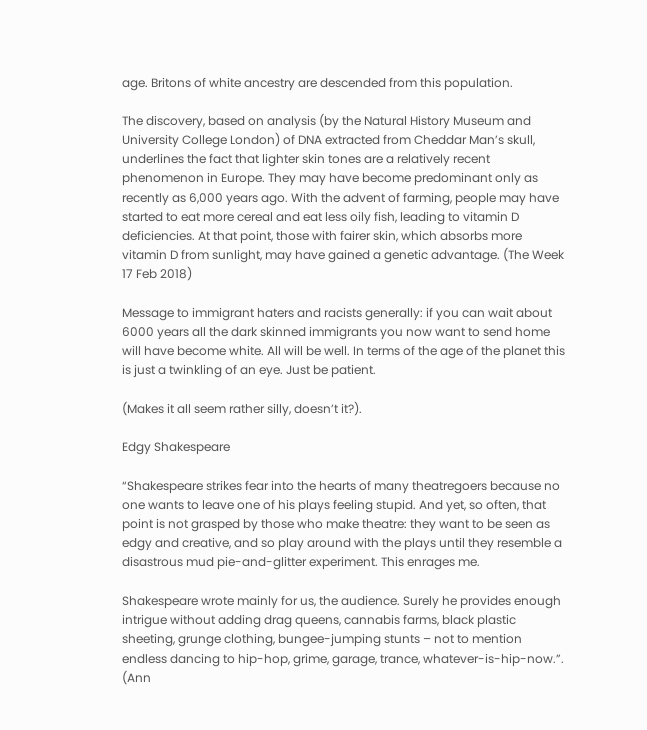age. Britons of white ancestry are descended from this population.

The discovery, based on analysis (by the Natural History Museum and University College London) of DNA extracted from Cheddar Man’s skull, underlines the fact that lighter skin tones are a relatively recent phenomenon in Europe. They may have become predominant only as recently as 6,000 years ago. With the advent of farming, people may have started to eat more cereal and eat less oily fish, leading to vitamin D deficiencies. At that point, those with fairer skin, which absorbs more vitamin D from sunlight, may have gained a genetic advantage. (The Week 17 Feb 2018)

Message to immigrant haters and racists generally: if you can wait about 6000 years all the dark skinned immigrants you now want to send home will have become white. All will be well. In terms of the age of the planet this is just a twinkling of an eye. Just be patient.

(Makes it all seem rather silly, doesn’t it?).

Edgy Shakespeare

“Shakespeare strikes fear into the hearts of many theatregoers because no one wants to leave one of his plays feeling stupid. And yet, so often, that point is not grasped by those who make theatre: they want to be seen as edgy and creative, and so play around with the plays until they resemble a disastrous mud pie-and-glitter experiment. This enrages me.

Shakespeare wrote mainly for us, the audience. Surely he provides enough intrigue without adding drag queens, cannabis farms, black plastic sheeting, grunge clothing, bungee-jumping stunts – not to mention endless dancing to hip-hop, grime, garage, trance, whatever-is-hip-now.”. (Ann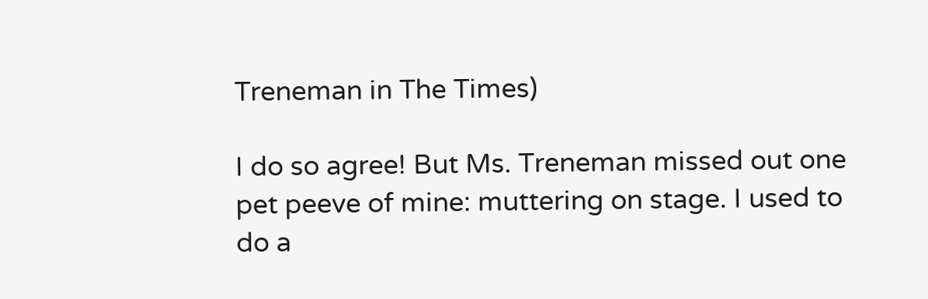Treneman in The Times)

I do so agree! But Ms. Treneman missed out one pet peeve of mine: muttering on stage. I used to do a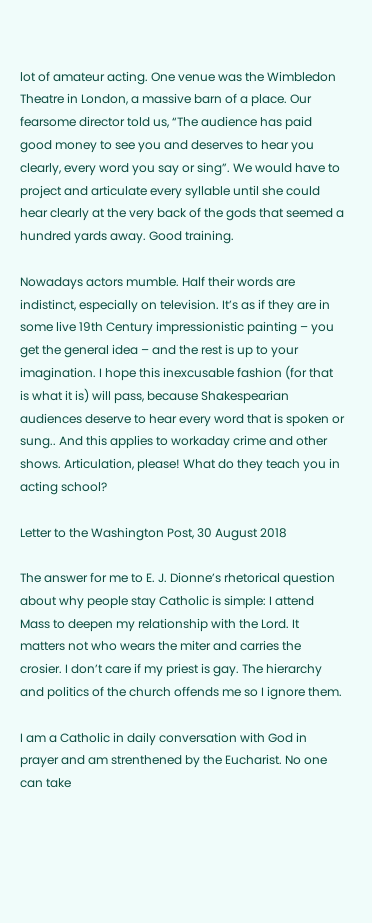lot of amateur acting. One venue was the Wimbledon Theatre in London, a massive barn of a place. Our fearsome director told us, “The audience has paid good money to see you and deserves to hear you clearly, every word you say or sing”. We would have to project and articulate every syllable until she could hear clearly at the very back of the gods that seemed a hundred yards away. Good training.

Nowadays actors mumble. Half their words are indistinct, especially on television. It’s as if they are in some live 19th Century impressionistic painting – you get the general idea – and the rest is up to your imagination. I hope this inexcusable fashion (for that is what it is) will pass, because Shakespearian audiences deserve to hear every word that is spoken or sung.. And this applies to workaday crime and other shows. Articulation, please! What do they teach you in acting school?

Letter to the Washington Post, 30 August 2018

The answer for me to E. J. Dionne’s rhetorical question about why people stay Catholic is simple: I attend Mass to deepen my relationship with the Lord. It matters not who wears the miter and carries the crosier. I don’t care if my priest is gay. The hierarchy and politics of the church offends me so I ignore them.

I am a Catholic in daily conversation with God in prayer and am strenthened by the Eucharist. No one can take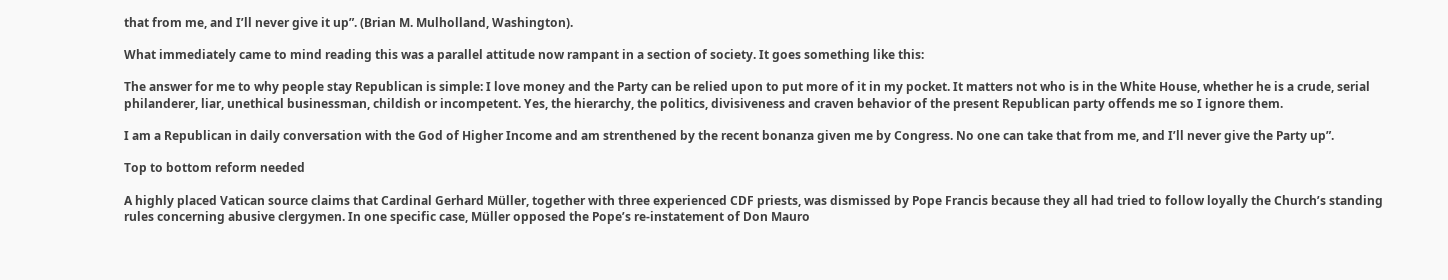that from me, and I’ll never give it up”. (Brian M. Mulholland, Washington).

What immediately came to mind reading this was a parallel attitude now rampant in a section of society. It goes something like this:

The answer for me to why people stay Republican is simple: I love money and the Party can be relied upon to put more of it in my pocket. It matters not who is in the White House, whether he is a crude, serial philanderer, liar, unethical businessman, childish or incompetent. Yes, the hierarchy, the politics, divisiveness and craven behavior of the present Republican party offends me so I ignore them.

I am a Republican in daily conversation with the God of Higher Income and am strenthened by the recent bonanza given me by Congress. No one can take that from me, and I’ll never give the Party up”.

Top to bottom reform needed

A highly placed Vatican source claims that Cardinal Gerhard Müller, together with three experienced CDF priests, was dismissed by Pope Francis because they all had tried to follow loyally the Church’s standing rules concerning abusive clergymen. In one specific case, Müller opposed the Pope’s re-instatement of Don Mauro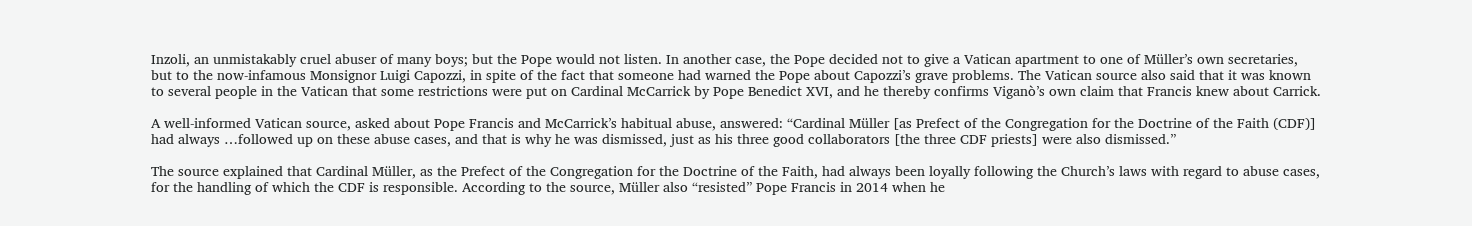Inzoli, an unmistakably cruel abuser of many boys; but the Pope would not listen. In another case, the Pope decided not to give a Vatican apartment to one of Müller’s own secretaries, but to the now-infamous Monsignor Luigi Capozzi, in spite of the fact that someone had warned the Pope about Capozzi’s grave problems. The Vatican source also said that it was known to several people in the Vatican that some restrictions were put on Cardinal McCarrick by Pope Benedict XVI, and he thereby confirms Viganò’s own claim that Francis knew about Carrick.

A well-informed Vatican source, asked about Pope Francis and McCarrick’s habitual abuse, answered: “Cardinal Müller [as Prefect of the Congregation for the Doctrine of the Faith (CDF)] had always …followed up on these abuse cases, and that is why he was dismissed, just as his three good collaborators [the three CDF priests] were also dismissed.”

The source explained that Cardinal Müller, as the Prefect of the Congregation for the Doctrine of the Faith, had always been loyally following the Church’s laws with regard to abuse cases, for the handling of which the CDF is responsible. According to the source, Müller also “resisted” Pope Francis in 2014 when he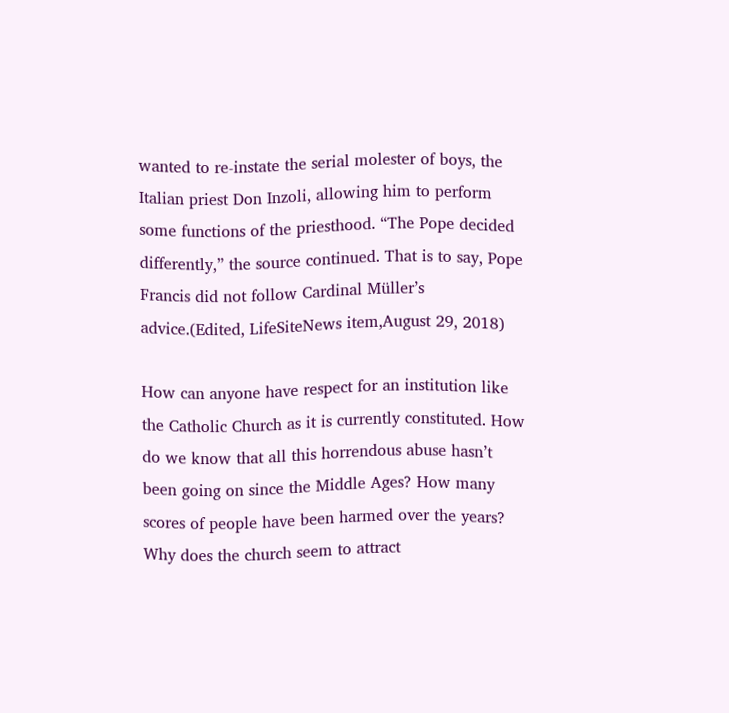wanted to re-instate the serial molester of boys, the Italian priest Don Inzoli, allowing him to perform some functions of the priesthood. “The Pope decided differently,” the source continued. That is to say, Pope Francis did not follow Cardinal Müller’s advice.(Edited, LifeSiteNews item,August 29, 2018)

How can anyone have respect for an institution like the Catholic Church as it is currently constituted. How do we know that all this horrendous abuse hasn’t been going on since the Middle Ages? How many scores of people have been harmed over the years? Why does the church seem to attract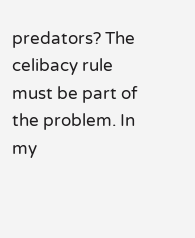predators? The celibacy rule must be part of the problem. In my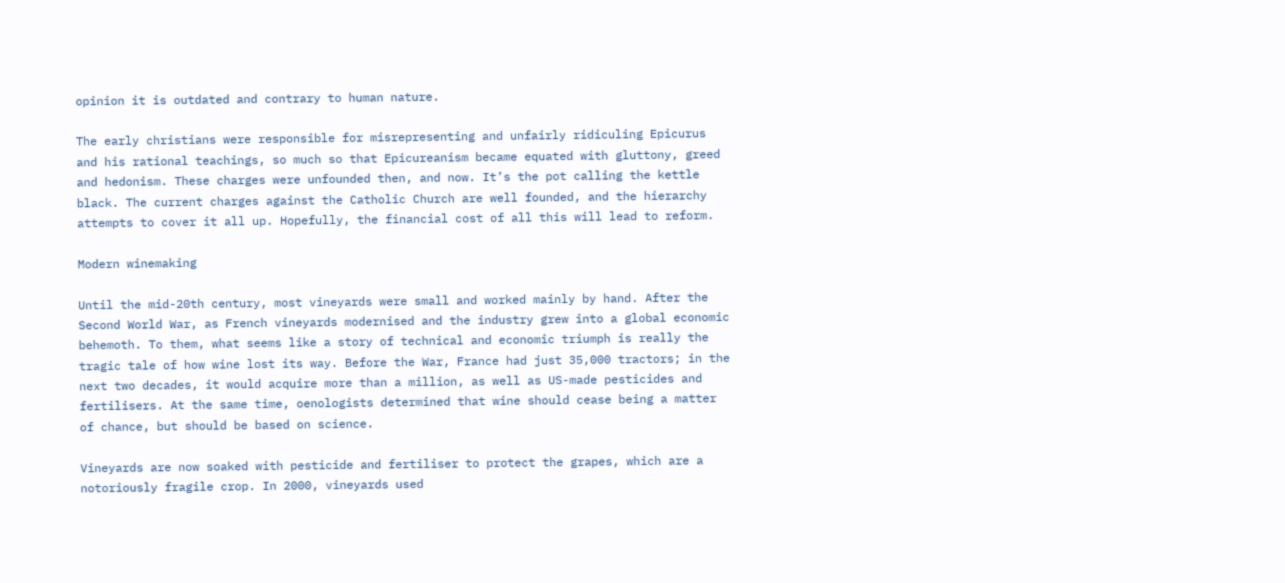opinion it is outdated and contrary to human nature.

The early christians were responsible for misrepresenting and unfairly ridiculing Epicurus and his rational teachings, so much so that Epicureanism became equated with gluttony, greed and hedonism. These charges were unfounded then, and now. It’s the pot calling the kettle black. The current charges against the Catholic Church are well founded, and the hierarchy attempts to cover it all up. Hopefully, the financial cost of all this will lead to reform.

Modern winemaking

Until the mid-20th century, most vineyards were small and worked mainly by hand. After the Second World War, as French vineyards modernised and the industry grew into a global economic behemoth. To them, what seems like a story of technical and economic triumph is really the tragic tale of how wine lost its way. Before the War, France had just 35,000 tractors; in the next two decades, it would acquire more than a million, as well as US-made pesticides and fertilisers. At the same time, oenologists determined that wine should cease being a matter of chance, but should be based on science.

Vineyards are now soaked with pesticide and fertiliser to protect the grapes, which are a notoriously fragile crop. In 2000, vineyards used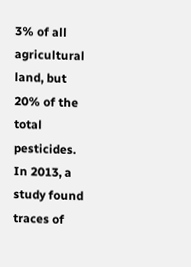3% of all agricultural land, but 20% of the total pesticides. In 2013, a study found traces of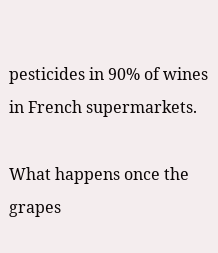pesticides in 90% of wines in French supermarkets.

What happens once the grapes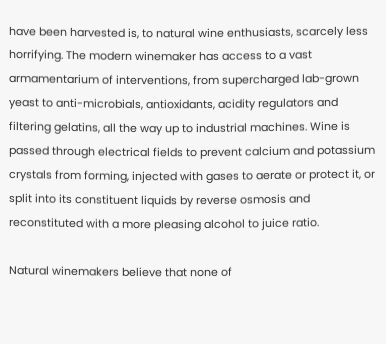have been harvested is, to natural wine enthusiasts, scarcely less horrifying. The modern winemaker has access to a vast armamentarium of interventions, from supercharged lab-grown yeast to anti-microbials, antioxidants, acidity regulators and filtering gelatins, all the way up to industrial machines. Wine is passed through electrical fields to prevent calcium and potassium crystals from forming, injected with gases to aerate or protect it, or split into its constituent liquids by reverse osmosis and reconstituted with a more pleasing alcohol to juice ratio.

Natural winemakers believe that none of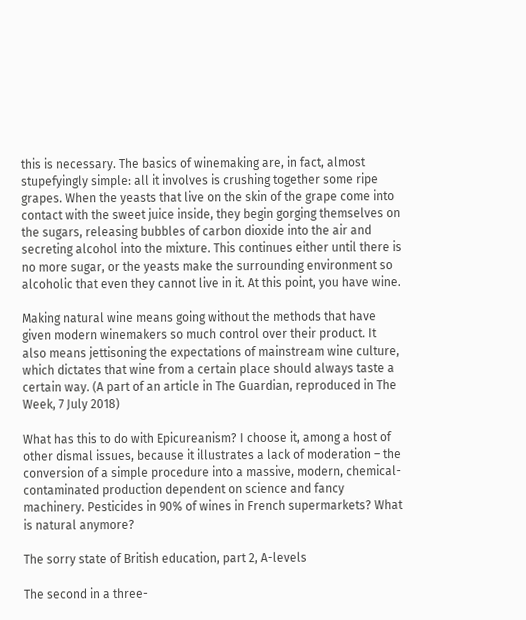this is necessary. The basics of winemaking are, in fact, almost stupefyingly simple: all it involves is crushing together some ripe grapes. When the yeasts that live on the skin of the grape come into contact with the sweet juice inside, they begin gorging themselves on the sugars, releasing bubbles of carbon dioxide into the air and secreting alcohol into the mixture. This continues either until there is no more sugar, or the yeasts make the surrounding environment so alcoholic that even they cannot live in it. At this point, you have wine.

Making natural wine means going without the methods that have given modern winemakers so much control over their product. It also means jettisoning the expectations of mainstream wine culture, which dictates that wine from a certain place should always taste a certain way. (A part of an article in The Guardian, reproduced in The Week, 7 July 2018)

What has this to do with Epicureanism? I choose it, among a host of other dismal issues, because it illustrates a lack of moderation – the conversion of a simple procedure into a massive, modern, chemical-contaminated production dependent on science and fancy machinery. Pesticides in 90% of wines in French supermarkets? What is natural anymore?

The sorry state of British education, part 2, A-levels

The second in a three-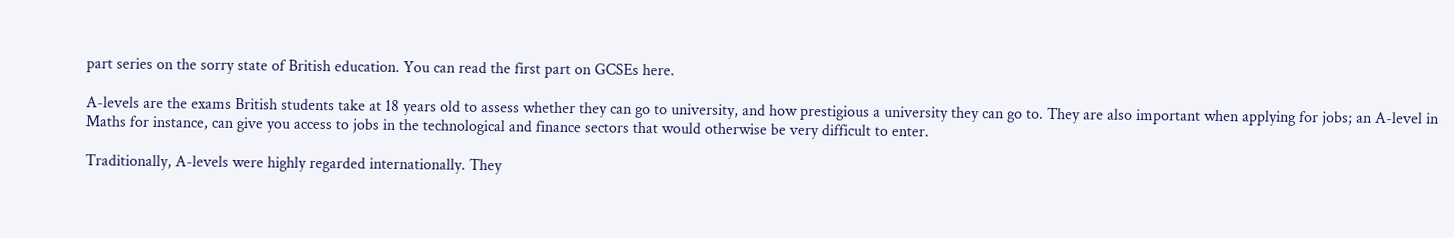part series on the sorry state of British education. You can read the first part on GCSEs here.

A-levels are the exams British students take at 18 years old to assess whether they can go to university, and how prestigious a university they can go to. They are also important when applying for jobs; an A-level in Maths for instance, can give you access to jobs in the technological and finance sectors that would otherwise be very difficult to enter.

Traditionally, A-levels were highly regarded internationally. They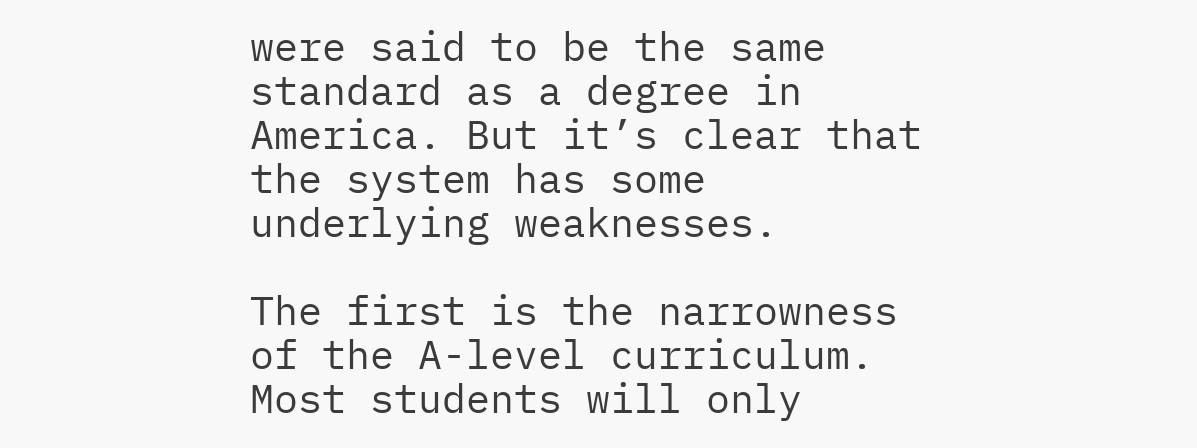were said to be the same standard as a degree in America. But it’s clear that the system has some underlying weaknesses.

The first is the narrowness of the A-level curriculum. Most students will only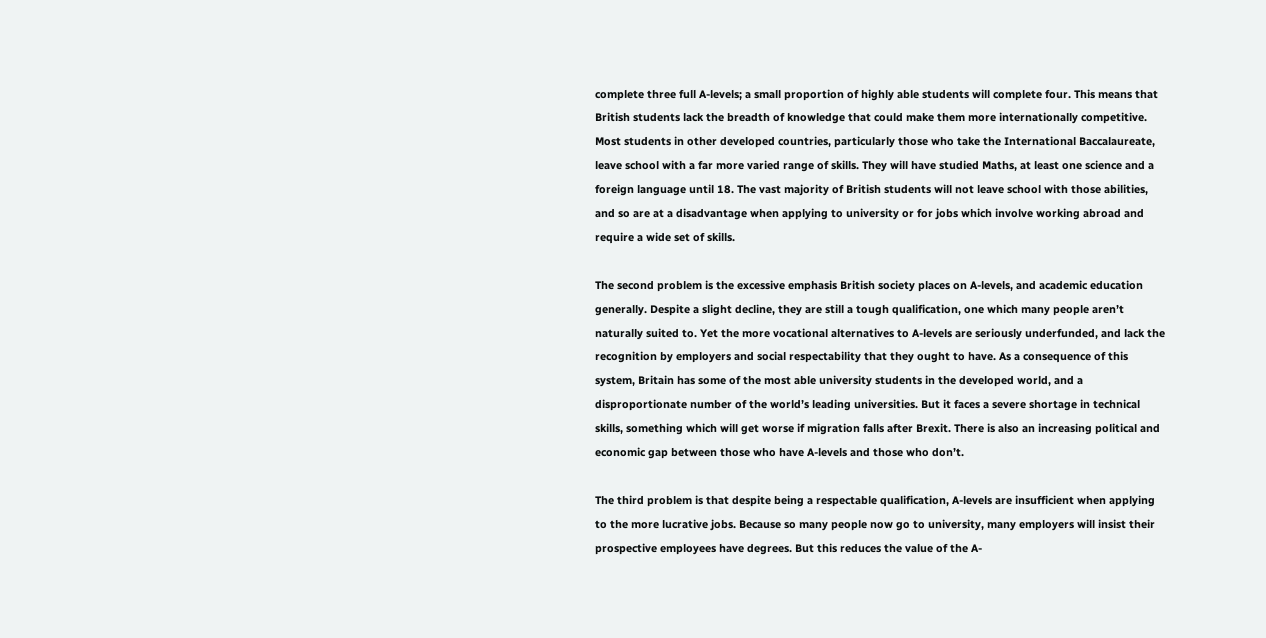complete three full A-levels; a small proportion of highly able students will complete four. This means that British students lack the breadth of knowledge that could make them more internationally competitive. Most students in other developed countries, particularly those who take the International Baccalaureate, leave school with a far more varied range of skills. They will have studied Maths, at least one science and a foreign language until 18. The vast majority of British students will not leave school with those abilities, and so are at a disadvantage when applying to university or for jobs which involve working abroad and require a wide set of skills.

The second problem is the excessive emphasis British society places on A-levels, and academic education generally. Despite a slight decline, they are still a tough qualification, one which many people aren’t naturally suited to. Yet the more vocational alternatives to A-levels are seriously underfunded, and lack the recognition by employers and social respectability that they ought to have. As a consequence of this system, Britain has some of the most able university students in the developed world, and a disproportionate number of the world’s leading universities. But it faces a severe shortage in technical skills, something which will get worse if migration falls after Brexit. There is also an increasing political and economic gap between those who have A-levels and those who don’t.

The third problem is that despite being a respectable qualification, A-levels are insufficient when applying to the more lucrative jobs. Because so many people now go to university, many employers will insist their prospective employees have degrees. But this reduces the value of the A-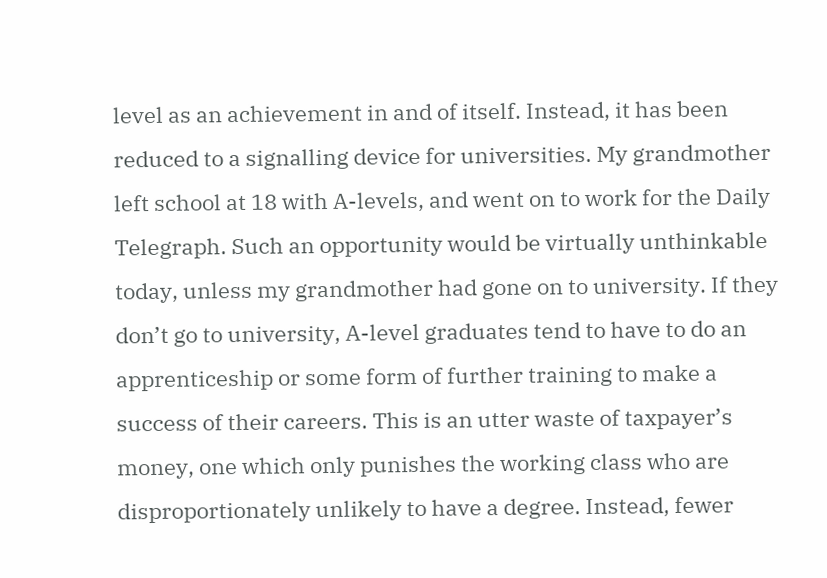level as an achievement in and of itself. Instead, it has been reduced to a signalling device for universities. My grandmother left school at 18 with A-levels, and went on to work for the Daily Telegraph. Such an opportunity would be virtually unthinkable today, unless my grandmother had gone on to university. If they don’t go to university, A-level graduates tend to have to do an apprenticeship or some form of further training to make a success of their careers. This is an utter waste of taxpayer’s money, one which only punishes the working class who are disproportionately unlikely to have a degree. Instead, fewer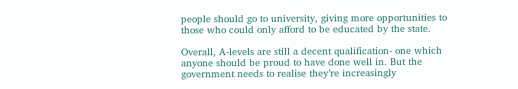people should go to university, giving more opportunities to those who could only afford to be educated by the state.

Overall, A-levels are still a decent qualification- one which anyone should be proud to have done well in. But the government needs to realise they’re increasingly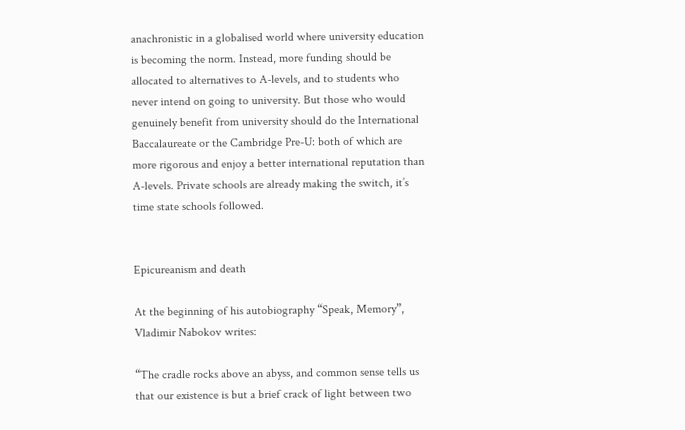anachronistic in a globalised world where university education is becoming the norm. Instead, more funding should be allocated to alternatives to A-levels, and to students who never intend on going to university. But those who would genuinely benefit from university should do the International Baccalaureate or the Cambridge Pre-U: both of which are more rigorous and enjoy a better international reputation than A-levels. Private schools are already making the switch, it’s time state schools followed.


Epicureanism and death

At the beginning of his autobiography “Speak, Memory”, Vladimir Nabokov writes:

“The cradle rocks above an abyss, and common sense tells us that our existence is but a brief crack of light between two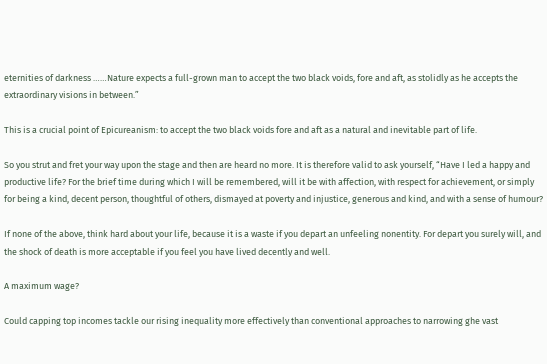eternities of darkness ……Nature expects a full-grown man to accept the two black voids, fore and aft, as stolidly as he accepts the extraordinary visions in between.”

This is a crucial point of Epicureanism: to accept the two black voids fore and aft as a natural and inevitable part of life.

So you strut and fret your way upon the stage and then are heard no more. It is therefore valid to ask yourself, “Have I led a happy and productive life? For the brief time during which I will be remembered, will it be with affection, with respect for achievement, or simply for being a kind, decent person, thoughtful of others, dismayed at poverty and injustice, generous and kind, and with a sense of humour?

If none of the above, think hard about your life, because it is a waste if you depart an unfeeling nonentity. For depart you surely will, and the shock of death is more acceptable if you feel you have lived decently and well.

A maximum wage?

Could capping top incomes tackle our rising inequality more effectively than conventional approaches to narrowing ghe vast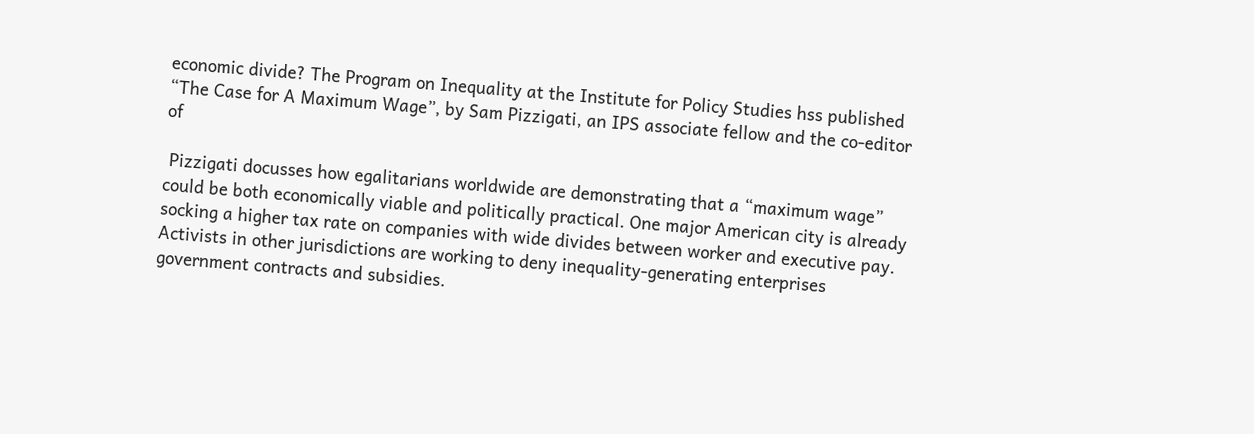economic divide? The Program on Inequality at the Institute for Policy Studies hss published “The Case for A Maximum Wage”, by Sam Pizzigati, an IPS associate fellow and the co-editor of

 Pizzigati docusses how egalitarians worldwide are demonstrating that a “maximum wage” could be both economically viable and politically practical. One major American city is already socking a higher tax rate on companies with wide divides between worker and executive pay. Activists in other jurisdictions are working to deny inequality-generating enterprises government contracts and subsidies.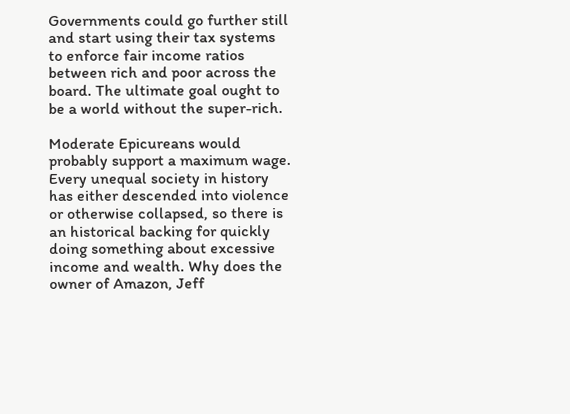Governments could go further still and start using their tax systems to enforce fair income ratios between rich and poor across the board. The ultimate goal ought to be a world without the super-rich.

Moderate Epicureans would probably support a maximum wage. Every unequal society in history has either descended into violence or otherwise collapsed, so there is an historical backing for quickly doing something about excessive income and wealth. Why does the owner of Amazon, Jeff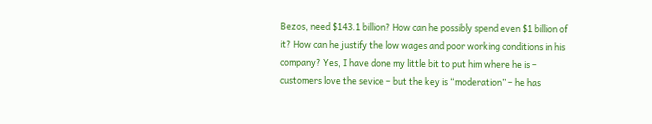Bezos, need $143.1 billion? How can he possibly spend even $1 billion of it? How can he justify the low wages and poor working conditions in his company? Yes, I have done my little bit to put him where he is – customers love the sevice – but the key is “moderation” – he has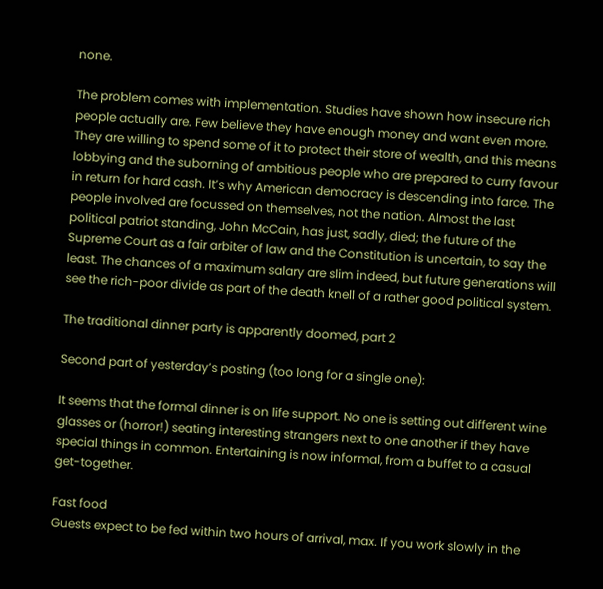none.

The problem comes with implementation. Studies have shown how insecure rich people actually are. Few believe they have enough money and want even more. They are willing to spend some of it to protect their store of wealth, and this means lobbying and the suborning of ambitious people who are prepared to curry favour in return for hard cash. It’s why American democracy is descending into farce. The people involved are focussed on themselves, not the nation. Almost the last political patriot standing, John McCain, has just, sadly, died; the future of the Supreme Court as a fair arbiter of law and the Constitution is uncertain, to say the least. The chances of a maximum salary are slim indeed, but future generations will see the rich-poor divide as part of the death knell of a rather good political system.

The traditional dinner party is apparently doomed, part 2

Second part of yesterday’s posting (too long for a single one):

It seems that the formal dinner is on life support. No one is setting out different wine glasses or (horror!) seating interesting strangers next to one another if they have special things in common. Entertaining is now informal, from a buffet to a casual get-together.

Fast food
Guests expect to be fed within two hours of arrival, max. If you work slowly in the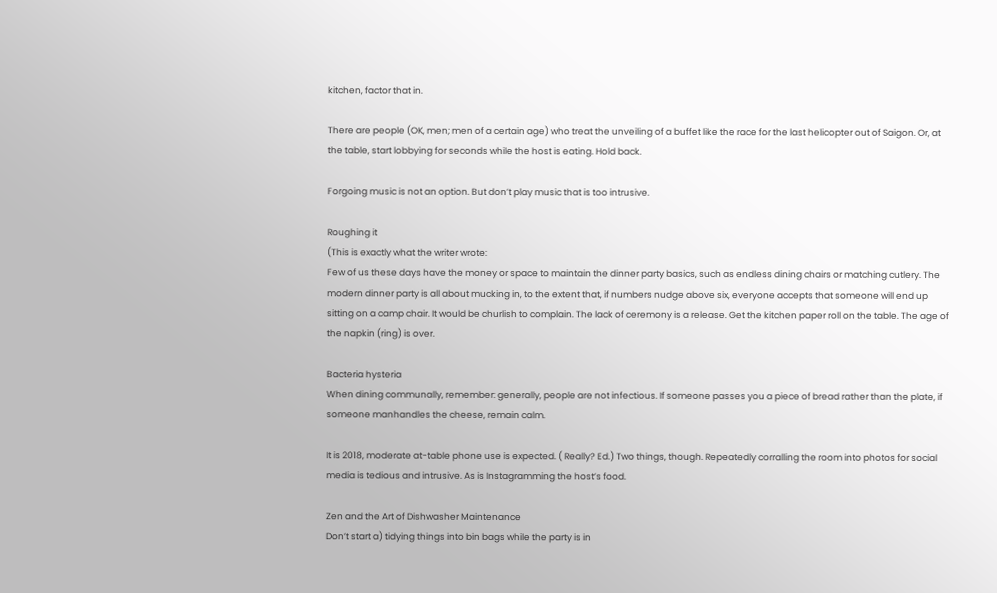kitchen, factor that in.

There are people (OK, men; men of a certain age) who treat the unveiling of a buffet like the race for the last helicopter out of Saigon. Or, at the table, start lobbying for seconds while the host is eating. Hold back.

Forgoing music is not an option. But don’t play music that is too intrusive.

Roughing it
(This is exactly what the writer wrote:
Few of us these days have the money or space to maintain the dinner party basics, such as endless dining chairs or matching cutlery. The modern dinner party is all about mucking in, to the extent that, if numbers nudge above six, everyone accepts that someone will end up sitting on a camp chair. It would be churlish to complain. The lack of ceremony is a release. Get the kitchen paper roll on the table. The age of the napkin (ring) is over.

Bacteria hysteria
When dining communally, remember: generally, people are not infectious. If someone passes you a piece of bread rather than the plate, if someone manhandles the cheese, remain calm.

It is 2018, moderate at-table phone use is expected. ( Really? Ed.) Two things, though. Repeatedly corralling the room into photos for social media is tedious and intrusive. As is Instagramming the host’s food.

Zen and the Art of Dishwasher Maintenance
Don’t start a) tidying things into bin bags while the party is in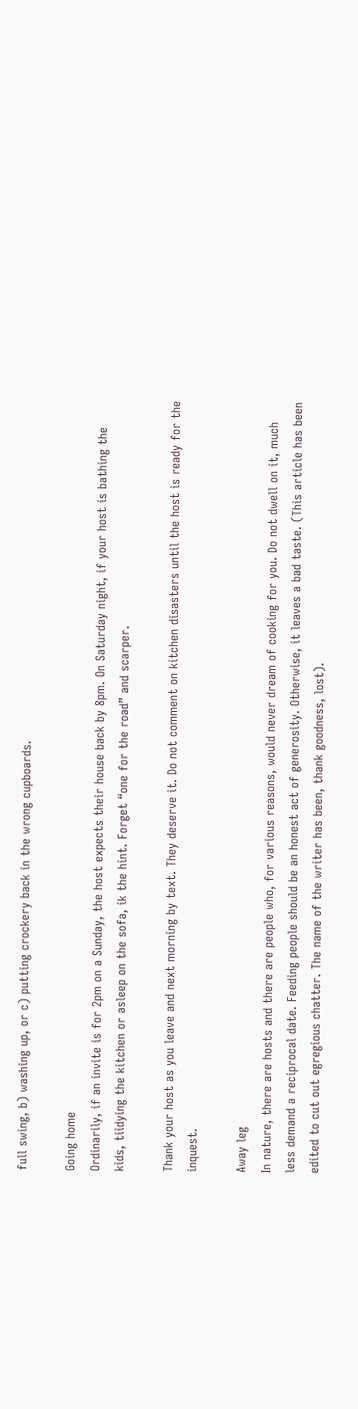full swing, b) washing up, or c) putting crockery back in the wrong cupboards.

Going home
Ordinarily, if an invite is for 2pm on a Sunday, the host expects their house back by 8pm. On Saturday night, if your host is bathing the kids, tiidying the kitchen or asleep on the sofa, ik the hint. Forget “one for the road” and scarper.

Thank your host as you leave and next morning by text. They deserve it. Do not comment on kitchen disasters until the host is ready for the inquest.

Away leg
In nature, there are hosts and there are people who, for various reasons, would never dream of cooking for you. Do not dwell on it, much less demand a reciprocal date. Feeding people should be an honest act of generosity. Otherwise, it leaves a bad taste. (This article has been edited to cut out egregious chatter. The name of the writer has been, thank goodness, lost).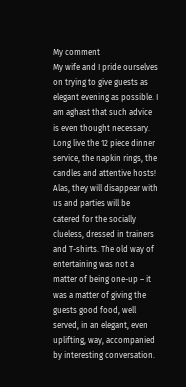My comment
My wife and I pride ourselves on trying to give guests as elegant evening as possible. I am aghast that such advice is even thought necessary. Long live the 12 piece dinner service, the napkin rings, the candles and attentive hosts! Alas, they will disappear with us and parties will be catered for the socially clueless, dressed in trainers and T-shirts. The old way of entertaining was not a matter of being one-up – it was a matter of giving the guests good food, well served, in an elegant, even uplifting, way, accompanied by interesting conversation.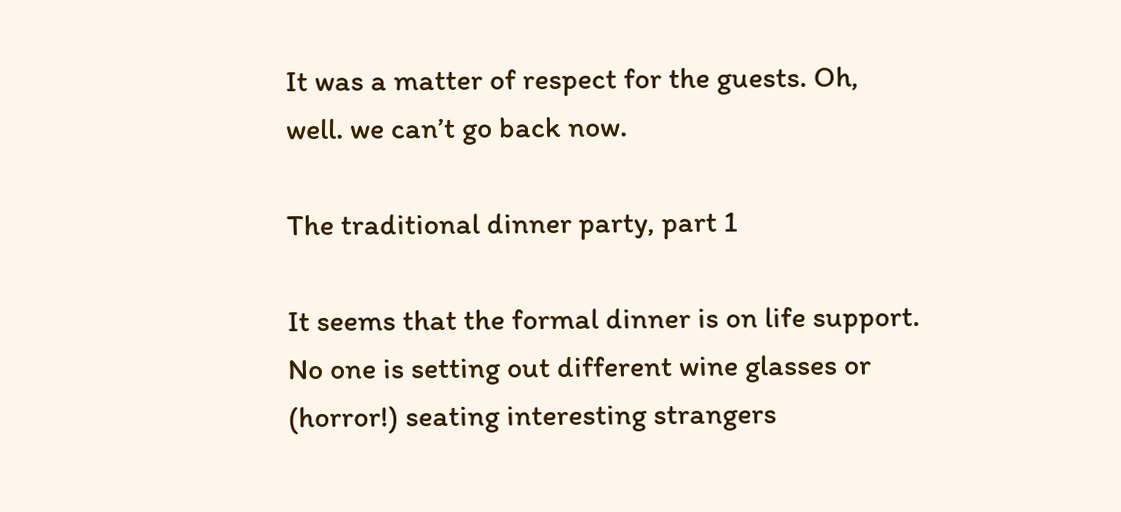It was a matter of respect for the guests. Oh, well. we can’t go back now.

The traditional dinner party, part 1

It seems that the formal dinner is on life support. No one is setting out different wine glasses or (horror!) seating interesting strangers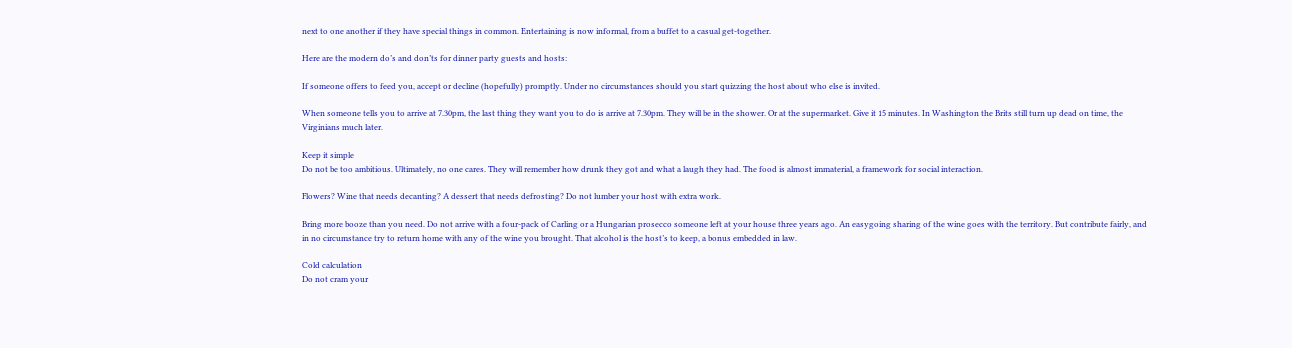next to one another if they have special things in common. Entertaining is now informal, from a buffet to a casual get-together.

Here are the modern do’s and don’ts for dinner party guests and hosts:

If someone offers to feed you, accept or decline (hopefully) promptly. Under no circumstances should you start quizzing the host about who else is invited.

When someone tells you to arrive at 7.30pm, the last thing they want you to do is arrive at 7.30pm. They will be in the shower. Or at the supermarket. Give it 15 minutes. In Washington the Brits still turn up dead on time, the Virginians much later.

Keep it simple
Do not be too ambitious. Ultimately, no one cares. They will remember how drunk they got and what a laugh they had. The food is almost immaterial, a framework for social interaction.

Flowers? Wine that needs decanting? A dessert that needs defrosting? Do not lumber your host with extra work.

Bring more booze than you need. Do not arrive with a four-pack of Carling or a Hungarian prosecco someone left at your house three years ago. An easygoing sharing of the wine goes with the territory. But contribute fairly, and in no circumstance try to return home with any of the wine you brought. That alcohol is the host’s to keep, a bonus embedded in law.

Cold calculation
Do not cram your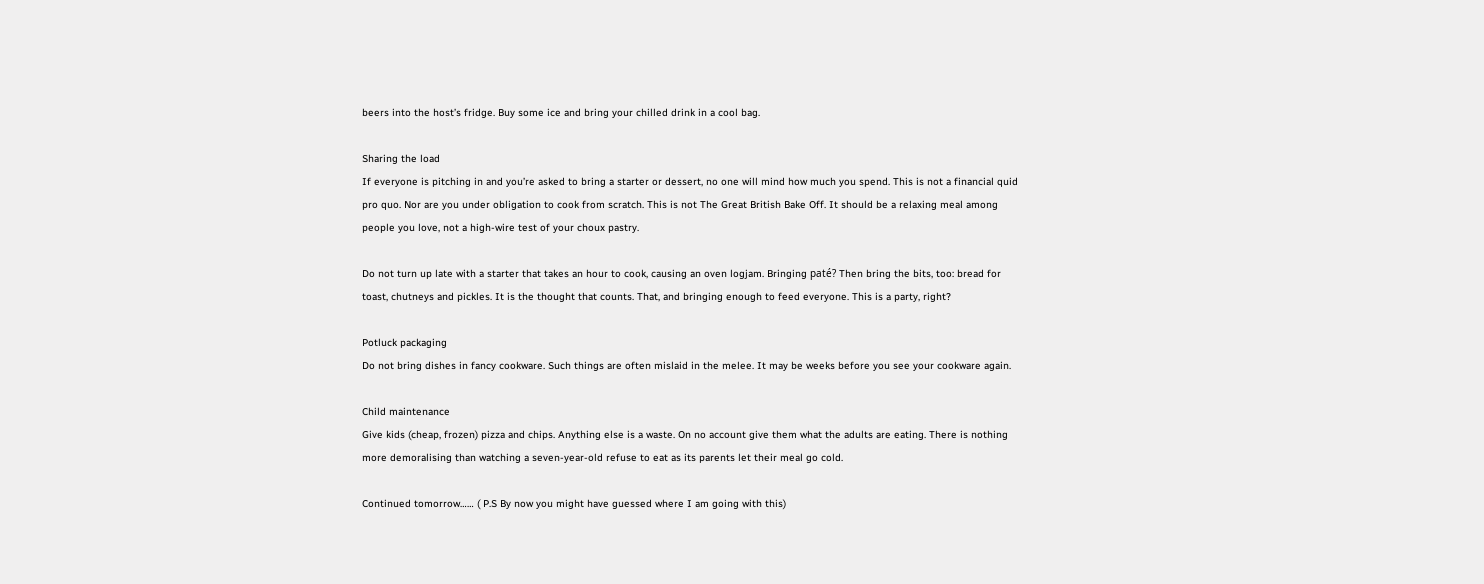beers into the host’s fridge. Buy some ice and bring your chilled drink in a cool bag.

Sharing the load
If everyone is pitching in and you’re asked to bring a starter or dessert, no one will mind how much you spend. This is not a financial quid pro quo. Nor are you under obligation to cook from scratch. This is not The Great British Bake Off. It should be a relaxing meal among people you love, not a high-wire test of your choux pastry.

Do not turn up late with a starter that takes an hour to cook, causing an oven logjam. Bringing paté? Then bring the bits, too: bread for toast, chutneys and pickles. It is the thought that counts. That, and bringing enough to feed everyone. This is a party, right?

Potluck packaging
Do not bring dishes in fancy cookware. Such things are often mislaid in the melee. It may be weeks before you see your cookware again.

Child maintenance
Give kids (cheap, frozen) pizza and chips. Anything else is a waste. On no account give them what the adults are eating. There is nothing more demoralising than watching a seven-year-old refuse to eat as its parents let their meal go cold.

Continued tomorrow…… ( P.S By now you might have guessed where I am going with this)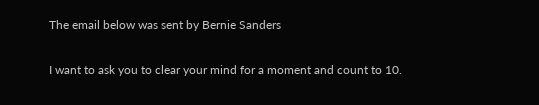The email below was sent by Bernie Sanders

I want to ask you to clear your mind for a moment and count to 10.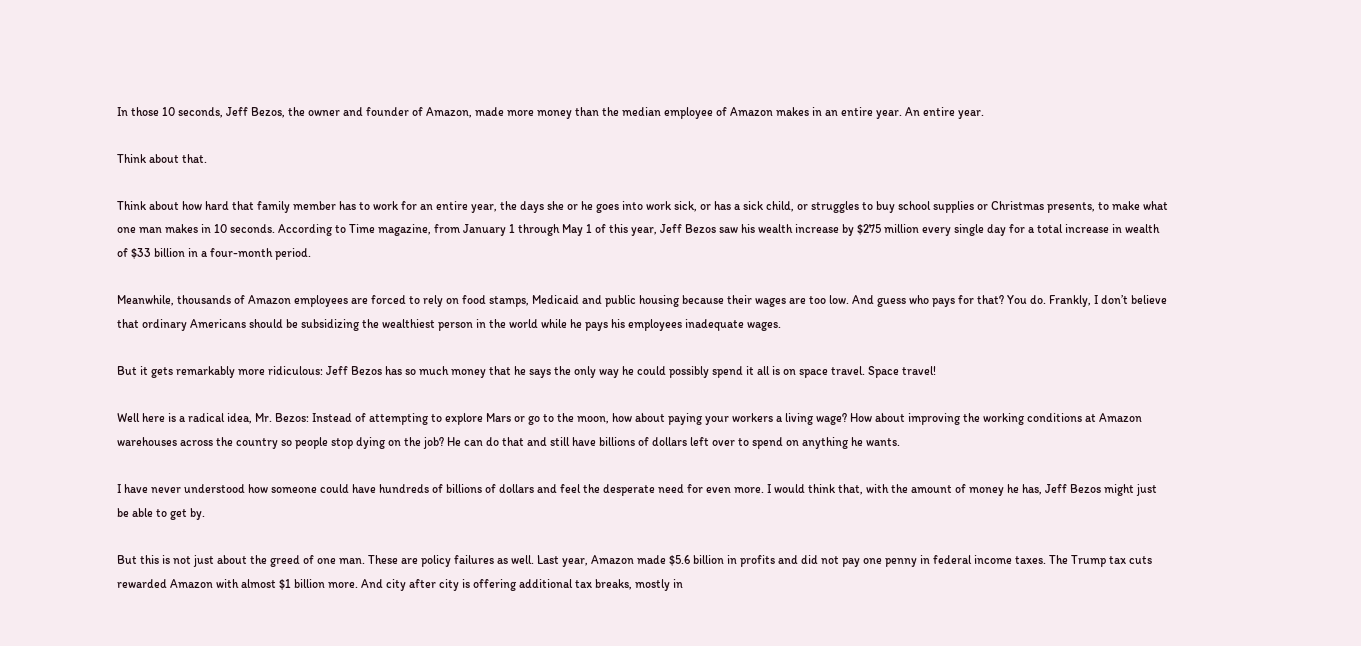In those 10 seconds, Jeff Bezos, the owner and founder of Amazon, made more money than the median employee of Amazon makes in an entire year. An entire year.

Think about that.

Think about how hard that family member has to work for an entire year, the days she or he goes into work sick, or has a sick child, or struggles to buy school supplies or Christmas presents, to make what one man makes in 10 seconds. According to Time magazine, from January 1 through May 1 of this year, Jeff Bezos saw his wealth increase by $275 million every single day for a total increase in wealth of $33 billion in a four-month period.

Meanwhile, thousands of Amazon employees are forced to rely on food stamps, Medicaid and public housing because their wages are too low. And guess who pays for that? You do. Frankly, I don’t believe that ordinary Americans should be subsidizing the wealthiest person in the world while he pays his employees inadequate wages.

But it gets remarkably more ridiculous: Jeff Bezos has so much money that he says the only way he could possibly spend it all is on space travel. Space travel!

Well here is a radical idea, Mr. Bezos: Instead of attempting to explore Mars or go to the moon, how about paying your workers a living wage? How about improving the working conditions at Amazon warehouses across the country so people stop dying on the job? He can do that and still have billions of dollars left over to spend on anything he wants.

I have never understood how someone could have hundreds of billions of dollars and feel the desperate need for even more. I would think that, with the amount of money he has, Jeff Bezos might just be able to get by.

But this is not just about the greed of one man. These are policy failures as well. Last year, Amazon made $5.6 billion in profits and did not pay one penny in federal income taxes. The Trump tax cuts rewarded Amazon with almost $1 billion more. And city after city is offering additional tax breaks, mostly in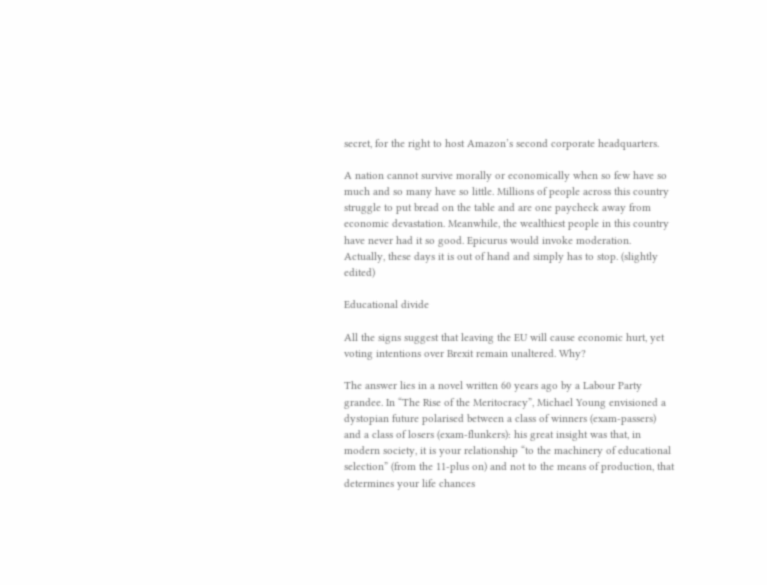secret, for the right to host Amazon’s second corporate headquarters.

A nation cannot survive morally or economically when so few have so much and so many have so little. Millions of people across this country struggle to put bread on the table and are one paycheck away from economic devastation. Meanwhile, the wealthiest people in this country have never had it so good. Epicurus would invoke moderation. Actually, these days it is out of hand and simply has to stop. (slightly edited)

Educational divide

All the signs suggest that leaving the EU will cause economic hurt, yet voting intentions over Brexit remain unaltered. Why?

The answer lies in a novel written 60 years ago by a Labour Party grandee. In “The Rise of the Meritocracy”, Michael Young envisioned a dystopian future polarised between a class of winners (exam-passers) and a class of losers (exam-flunkers): his great insight was that, in modern society, it is your relationship “to the machinery of educational selection” (from the 11-plus on) and not to the means of production, that determines your life chances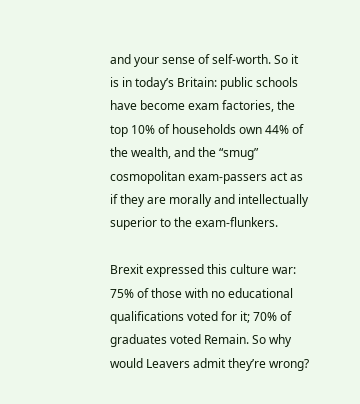and your sense of self-worth. So it is in today’s Britain: public schools have become exam factories, the top 10% of households own 44% of the wealth, and the “smug” cosmopolitan exam-passers act as if they are morally and intellectually superior to the exam-flunkers.

Brexit expressed this culture war: 75% of those with no educational qualifications voted for it; 70% of graduates voted Remain. So why would Leavers admit they’re wrong?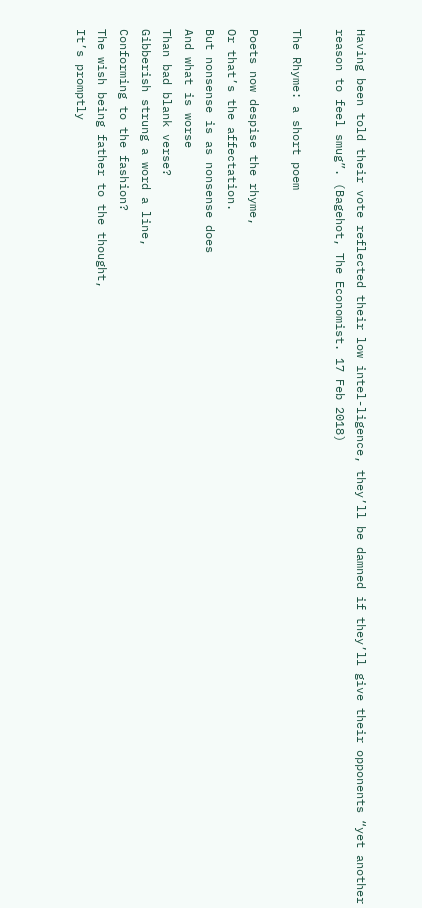Having been told their vote reflected their low intel-ligence, they’ll be damned if they’ll give their opponents “yet another reason to feel smug”. (Bagehot, The Economist. 17 Feb 2018)

The Rhyme: a short poem

Poets now despise the rhyme,
Or that’s the affectation.
But nonsense is as nonsense does
And what is worse
Than bad blank verse?
Gibberish strung a word a line,
Conforming to the fashion?
The wish being father to the thought,
It’s promptly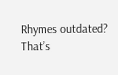Rhymes outdated? That’s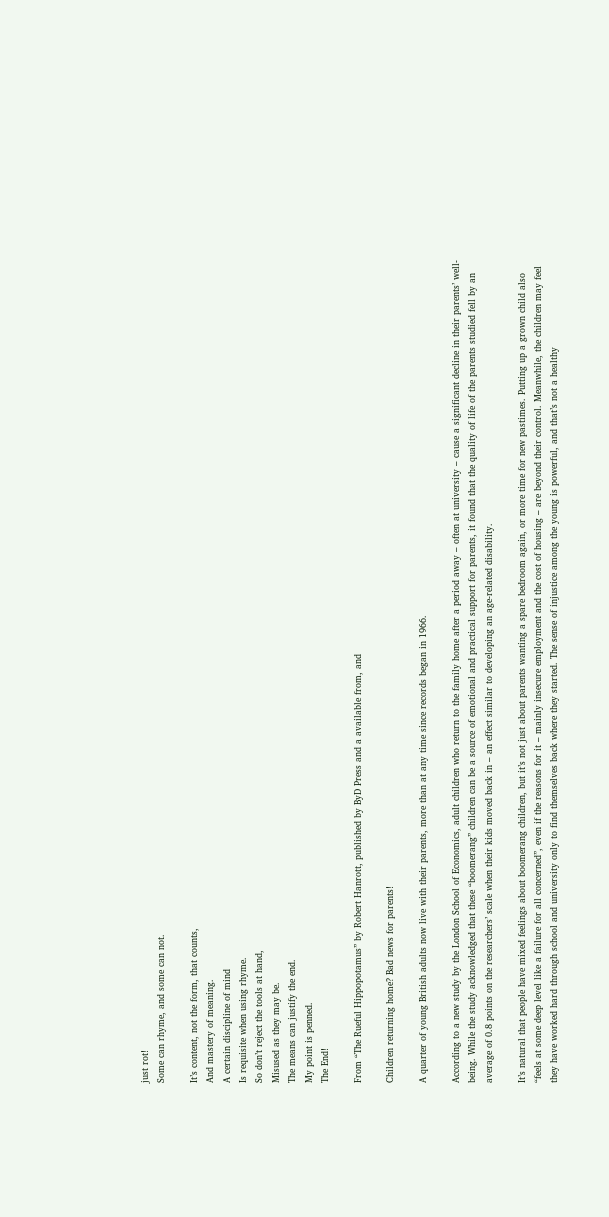just rot!
Some can rhyme, and some can not.

It’s content, not the form, that counts,
And mastery of meaning.
A certain discipline of mind
Is requisite when using rhyme.
So don’t reject the tools at hand,
Misused as they may be.
The means can justify the end.
My point is penned.
The End!

From “The Rueful Hippopotamus” by Robert Hanrott, published by ByD Press and a available from, and

Children returning home? Bad news for parents!

A quarter of young British adults now live with their parents, more than at any time since records began in 1966.

According to a new study by the London School of Economics, adult children who return to the family home after a period away – often at university – cause a significant decline in their parents’ well-being. While the study acknowledged that these “boomerang” children can be a source of emotional and practical support for parents, it found that the quality of life of the parents studied fell by an average of 0.8 points on the researchers’ scale when their kids moved back in – an effect similar to developing an age-related disability.

It’s natural that people have mixed feelings about boomerang children, but it’s not just about parents wanting a spare bedroom again, or more time for new pastimes. Putting up a grown child also “feels at some deep level like a failure for all concerned”, even if the reasons for it – mainly insecure employment and the cost of housing – are beyond their control. Meanwhile, the children may feel they have worked hard through school and university only to find themselves back where they started. The sense of injustice among the young is powerful, and that’s not a healthy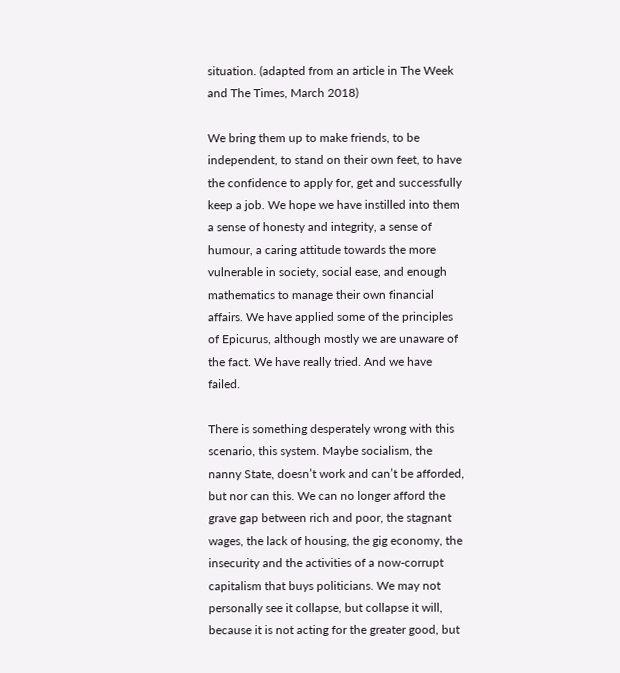situation. (adapted from an article in The Week and The Times, March 2018)

We bring them up to make friends, to be independent, to stand on their own feet, to have the confidence to apply for, get and successfully keep a job. We hope we have instilled into them a sense of honesty and integrity, a sense of humour, a caring attitude towards the more vulnerable in society, social ease, and enough mathematics to manage their own financial affairs. We have applied some of the principles of Epicurus, although mostly we are unaware of the fact. We have really tried. And we have failed.

There is something desperately wrong with this scenario, this system. Maybe socialism, the nanny State, doesn’t work and can’t be afforded, but nor can this. We can no longer afford the grave gap between rich and poor, the stagnant wages, the lack of housing, the gig economy, the insecurity and the activities of a now-corrupt capitalism that buys politicians. We may not personally see it collapse, but collapse it will, because it is not acting for the greater good, but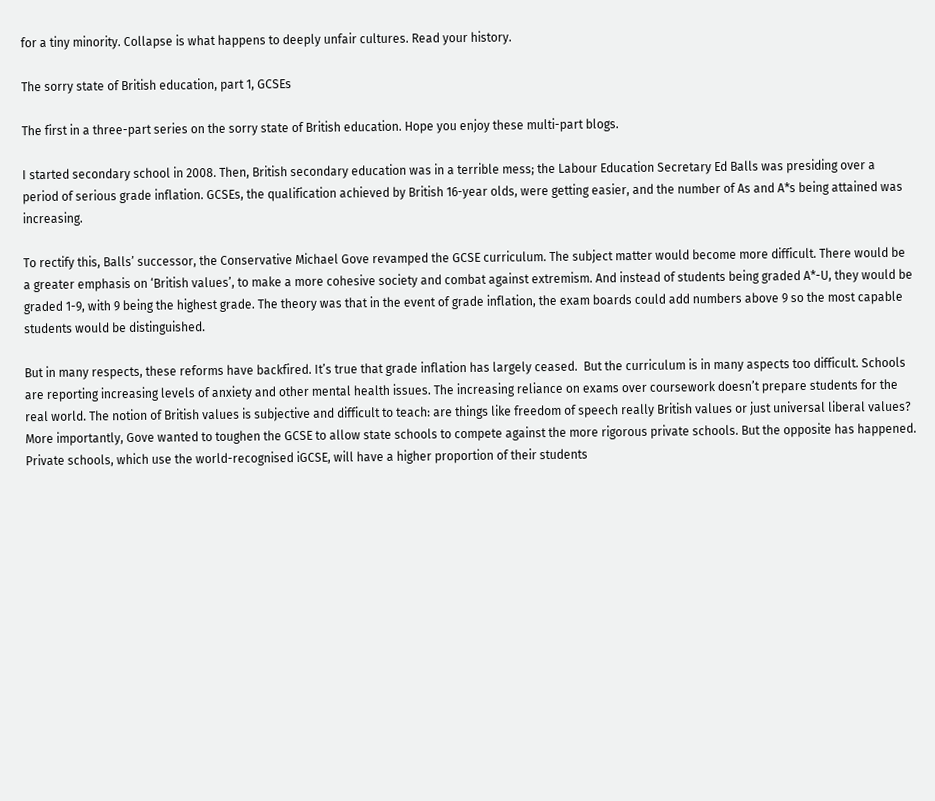for a tiny minority. Collapse is what happens to deeply unfair cultures. Read your history.

The sorry state of British education, part 1, GCSEs

The first in a three-part series on the sorry state of British education. Hope you enjoy these multi-part blogs.

I started secondary school in 2008. Then, British secondary education was in a terrible mess; the Labour Education Secretary Ed Balls was presiding over a period of serious grade inflation. GCSEs, the qualification achieved by British 16-year olds, were getting easier, and the number of As and A*s being attained was increasing.

To rectify this, Balls’ successor, the Conservative Michael Gove revamped the GCSE curriculum. The subject matter would become more difficult. There would be a greater emphasis on ‘British values’, to make a more cohesive society and combat against extremism. And instead of students being graded A*-U, they would be graded 1-9, with 9 being the highest grade. The theory was that in the event of grade inflation, the exam boards could add numbers above 9 so the most capable students would be distinguished.

But in many respects, these reforms have backfired. It’s true that grade inflation has largely ceased.  But the curriculum is in many aspects too difficult. Schools are reporting increasing levels of anxiety and other mental health issues. The increasing reliance on exams over coursework doesn’t prepare students for the real world. The notion of British values is subjective and difficult to teach: are things like freedom of speech really British values or just universal liberal values? More importantly, Gove wanted to toughen the GCSE to allow state schools to compete against the more rigorous private schools. But the opposite has happened. Private schools, which use the world-recognised iGCSE, will have a higher proportion of their students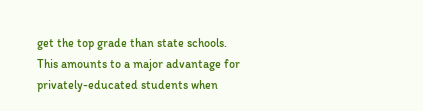get the top grade than state schools. This amounts to a major advantage for privately-educated students when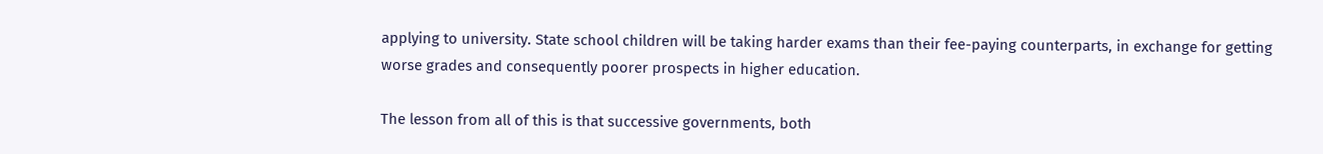applying to university. State school children will be taking harder exams than their fee-paying counterparts, in exchange for getting worse grades and consequently poorer prospects in higher education.

The lesson from all of this is that successive governments, both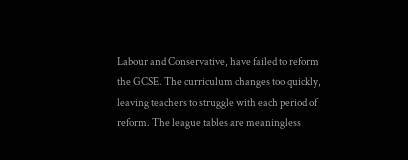Labour and Conservative, have failed to reform the GCSE. The curriculum changes too quickly, leaving teachers to struggle with each period of reform. The league tables are meaningless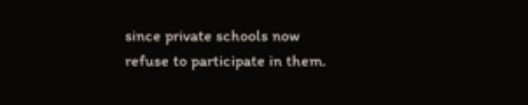since private schools now refuse to participate in them.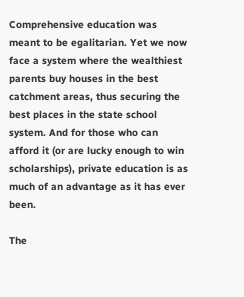Comprehensive education was meant to be egalitarian. Yet we now face a system where the wealthiest parents buy houses in the best catchment areas, thus securing the best places in the state school system. And for those who can afford it (or are lucky enough to win scholarships), private education is as much of an advantage as it has ever been.

The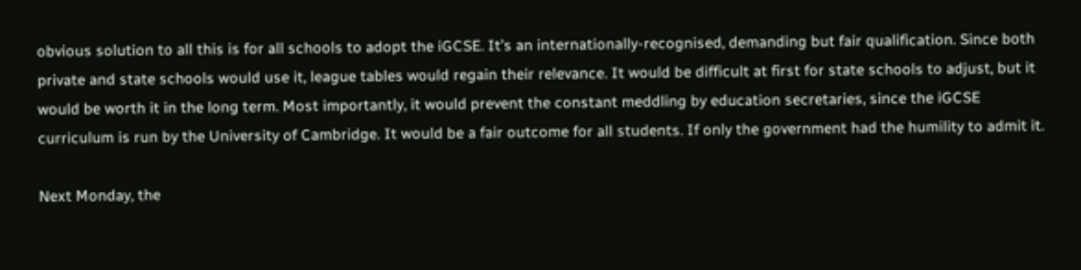obvious solution to all this is for all schools to adopt the iGCSE. It’s an internationally-recognised, demanding but fair qualification. Since both private and state schools would use it, league tables would regain their relevance. It would be difficult at first for state schools to adjust, but it would be worth it in the long term. Most importantly, it would prevent the constant meddling by education secretaries, since the iGCSE curriculum is run by the University of Cambridge. It would be a fair outcome for all students. If only the government had the humility to admit it.

Next Monday, the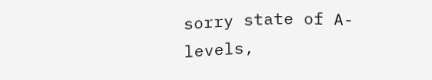sorry state of A-levels,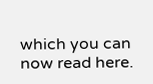which you can now read here.